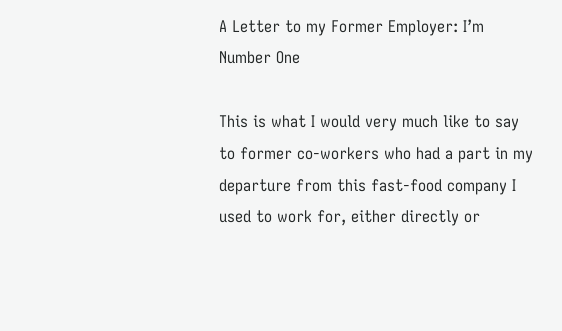A Letter to my Former Employer: I’m Number One

This is what I would very much like to say to former co-workers who had a part in my departure from this fast-food company I used to work for, either directly or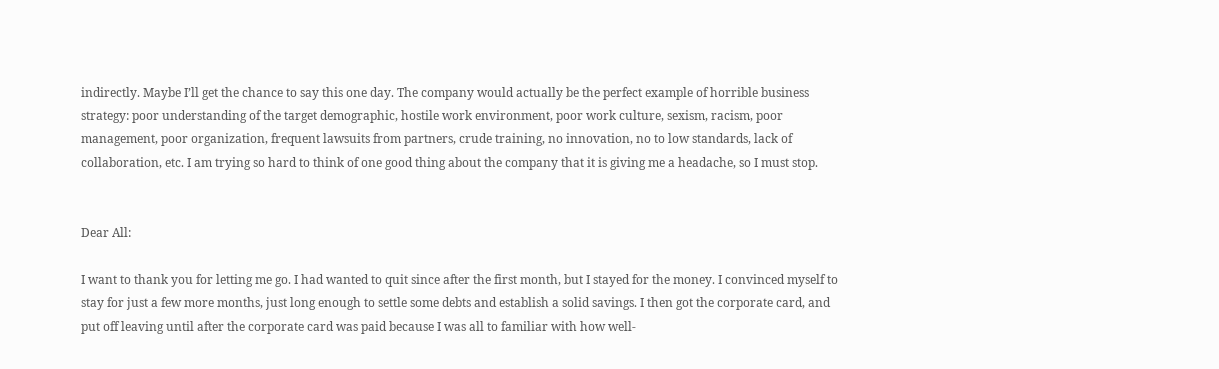indirectly. Maybe I’ll get the chance to say this one day. The company would actually be the perfect example of horrible business strategy: poor understanding of the target demographic, hostile work environment, poor work culture, sexism, racism, poor management, poor organization, frequent lawsuits from partners, crude training, no innovation, no to low standards, lack of collaboration, etc. I am trying so hard to think of one good thing about the company that it is giving me a headache, so I must stop.


Dear All:

I want to thank you for letting me go. I had wanted to quit since after the first month, but I stayed for the money. I convinced myself to stay for just a few more months, just long enough to settle some debts and establish a solid savings. I then got the corporate card, and put off leaving until after the corporate card was paid because I was all to familiar with how well-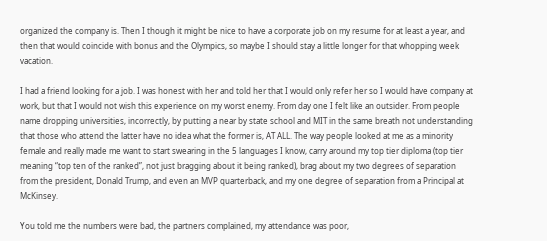organized the company is. Then I though it might be nice to have a corporate job on my resume for at least a year, and then that would coincide with bonus and the Olympics, so maybe I should stay a little longer for that whopping week vacation.

I had a friend looking for a job. I was honest with her and told her that I would only refer her so I would have company at work, but that I would not wish this experience on my worst enemy. From day one I felt like an outsider. From people name dropping universities, incorrectly, by putting a near by state school and MIT in the same breath not understanding that those who attend the latter have no idea what the former is, AT ALL. The way people looked at me as a minority female and really made me want to start swearing in the 5 languages I know, carry around my top tier diploma (top tier meaning “top ten of the ranked”, not just bragging about it being ranked), brag about my two degrees of separation from the president, Donald Trump, and even an MVP quarterback, and my one degree of separation from a Principal at McKinsey.

You told me the numbers were bad, the partners complained, my attendance was poor,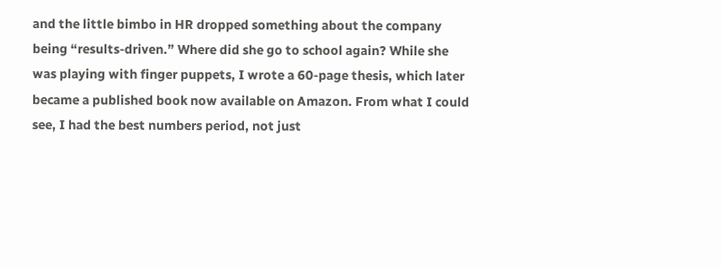and the little bimbo in HR dropped something about the company being “results-driven.” Where did she go to school again? While she was playing with finger puppets, I wrote a 60-page thesis, which later became a published book now available on Amazon. From what I could see, I had the best numbers period, not just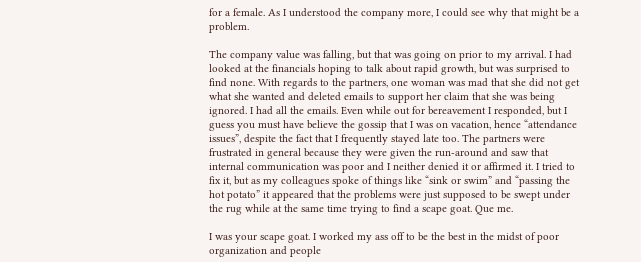for a female. As I understood the company more, I could see why that might be a problem.

The company value was falling, but that was going on prior to my arrival. I had looked at the financials hoping to talk about rapid growth, but was surprised to find none. With regards to the partners, one woman was mad that she did not get what she wanted and deleted emails to support her claim that she was being ignored. I had all the emails. Even while out for bereavement I responded, but I guess you must have believe the gossip that I was on vacation, hence “attendance issues”, despite the fact that I frequently stayed late too. The partners were frustrated in general because they were given the run-around and saw that internal communication was poor and I neither denied it or affirmed it. I tried to fix it, but as my colleagues spoke of things like “sink or swim” and “passing the hot potato” it appeared that the problems were just supposed to be swept under the rug while at the same time trying to find a scape goat. Que me.

I was your scape goat. I worked my ass off to be the best in the midst of poor organization and people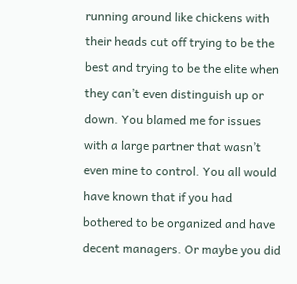running around like chickens with their heads cut off trying to be the best and trying to be the elite when they can’t even distinguish up or down. You blamed me for issues with a large partner that wasn’t even mine to control. You all would have known that if you had bothered to be organized and have decent managers. Or maybe you did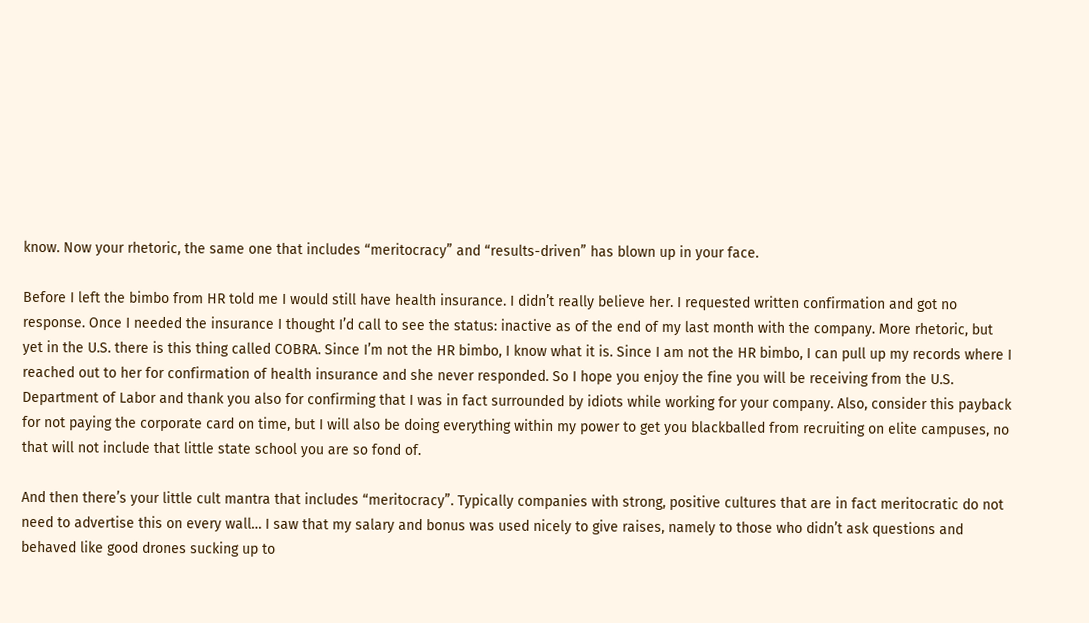know. Now your rhetoric, the same one that includes “meritocracy” and “results-driven” has blown up in your face.

Before I left the bimbo from HR told me I would still have health insurance. I didn’t really believe her. I requested written confirmation and got no response. Once I needed the insurance I thought I’d call to see the status: inactive as of the end of my last month with the company. More rhetoric, but yet in the U.S. there is this thing called COBRA. Since I’m not the HR bimbo, I know what it is. Since I am not the HR bimbo, I can pull up my records where I reached out to her for confirmation of health insurance and she never responded. So I hope you enjoy the fine you will be receiving from the U.S. Department of Labor and thank you also for confirming that I was in fact surrounded by idiots while working for your company. Also, consider this payback for not paying the corporate card on time, but I will also be doing everything within my power to get you blackballed from recruiting on elite campuses, no that will not include that little state school you are so fond of.

And then there’s your little cult mantra that includes “meritocracy”. Typically companies with strong, positive cultures that are in fact meritocratic do not need to advertise this on every wall… I saw that my salary and bonus was used nicely to give raises, namely to those who didn’t ask questions and behaved like good drones sucking up to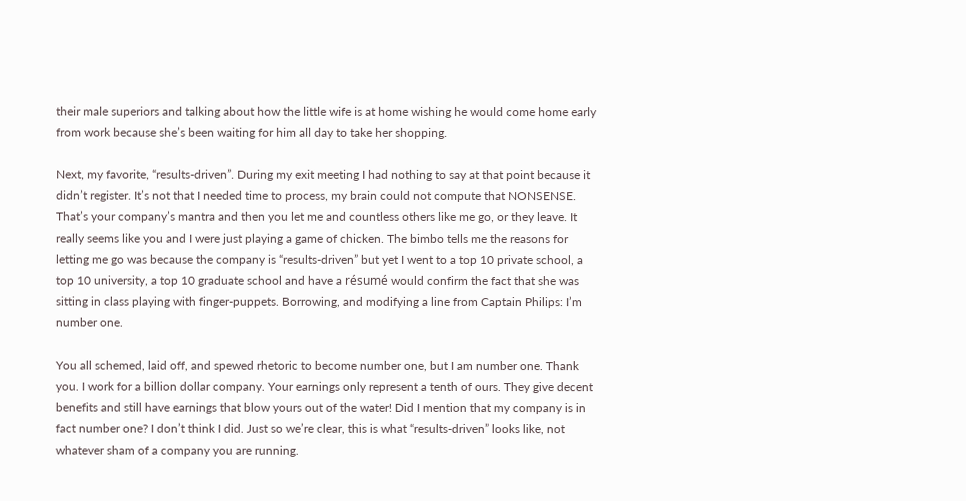their male superiors and talking about how the little wife is at home wishing he would come home early from work because she’s been waiting for him all day to take her shopping.

Next, my favorite, “results-driven”. During my exit meeting I had nothing to say at that point because it didn’t register. It’s not that I needed time to process, my brain could not compute that NONSENSE.  That’s your company’s mantra and then you let me and countless others like me go, or they leave. It really seems like you and I were just playing a game of chicken. The bimbo tells me the reasons for letting me go was because the company is “results-driven” but yet I went to a top 10 private school, a top 10 university, a top 10 graduate school and have a résumé would confirm the fact that she was sitting in class playing with finger-puppets. Borrowing, and modifying a line from Captain Philips: I’m number one.

You all schemed, laid off, and spewed rhetoric to become number one, but I am number one. Thank you. I work for a billion dollar company. Your earnings only represent a tenth of ours. They give decent benefits and still have earnings that blow yours out of the water! Did I mention that my company is in fact number one? I don’t think I did. Just so we’re clear, this is what “results-driven” looks like, not whatever sham of a company you are running.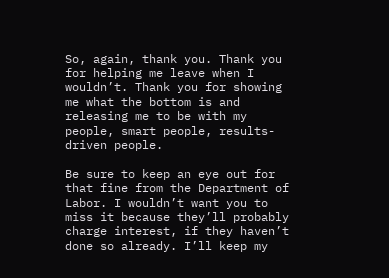So, again, thank you. Thank you for helping me leave when I wouldn’t. Thank you for showing me what the bottom is and releasing me to be with my people, smart people, results-driven people.

Be sure to keep an eye out for that fine from the Department of Labor. I wouldn’t want you to miss it because they’ll probably charge interest, if they haven’t done so already. I’ll keep my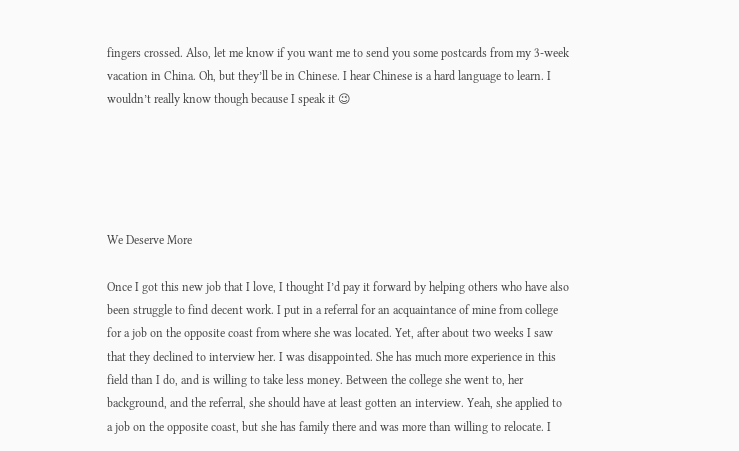fingers crossed. Also, let me know if you want me to send you some postcards from my 3-week vacation in China. Oh, but they’ll be in Chinese. I hear Chinese is a hard language to learn. I wouldn’t really know though because I speak it 😉





We Deserve More

Once I got this new job that I love, I thought I’d pay it forward by helping others who have also been struggle to find decent work. I put in a referral for an acquaintance of mine from college for a job on the opposite coast from where she was located. Yet, after about two weeks I saw that they declined to interview her. I was disappointed. She has much more experience in this field than I do, and is willing to take less money. Between the college she went to, her background, and the referral, she should have at least gotten an interview. Yeah, she applied to a job on the opposite coast, but she has family there and was more than willing to relocate. I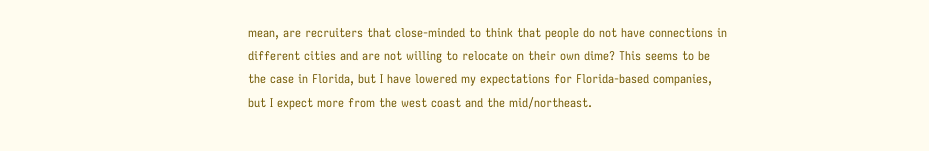mean, are recruiters that close-minded to think that people do not have connections in different cities and are not willing to relocate on their own dime? This seems to be the case in Florida, but I have lowered my expectations for Florida-based companies, but I expect more from the west coast and the mid/northeast.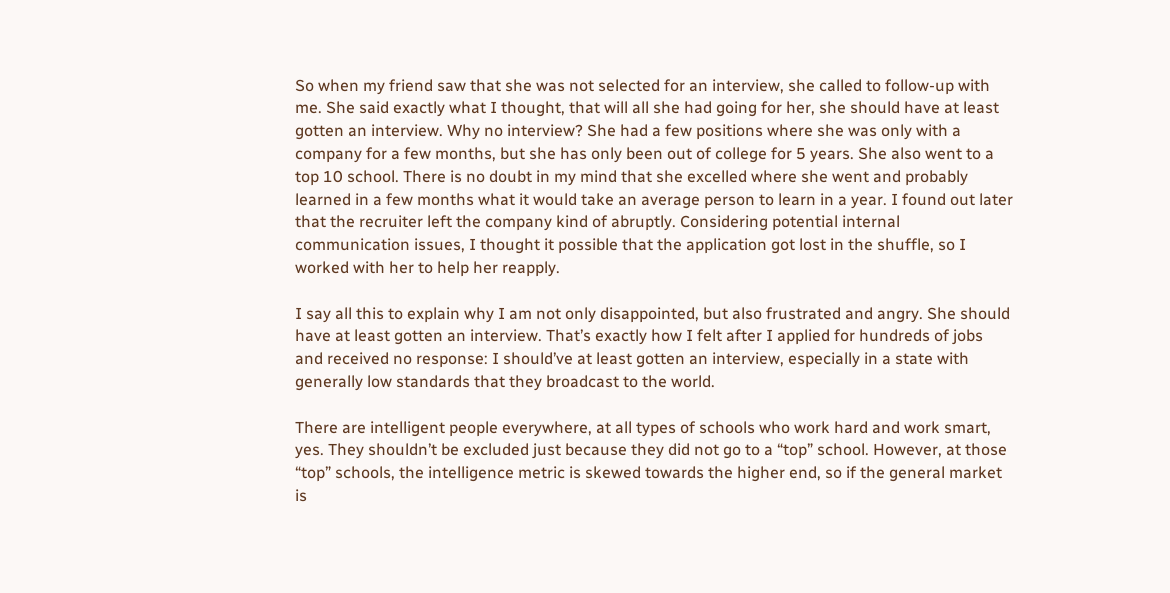So when my friend saw that she was not selected for an interview, she called to follow-up with me. She said exactly what I thought, that will all she had going for her, she should have at least gotten an interview. Why no interview? She had a few positions where she was only with a company for a few months, but she has only been out of college for 5 years. She also went to a top 10 school. There is no doubt in my mind that she excelled where she went and probably learned in a few months what it would take an average person to learn in a year. I found out later that the recruiter left the company kind of abruptly. Considering potential internal communication issues, I thought it possible that the application got lost in the shuffle, so I worked with her to help her reapply.

I say all this to explain why I am not only disappointed, but also frustrated and angry. She should have at least gotten an interview. That’s exactly how I felt after I applied for hundreds of jobs and received no response: I should’ve at least gotten an interview, especially in a state with generally low standards that they broadcast to the world.

There are intelligent people everywhere, at all types of schools who work hard and work smart, yes. They shouldn’t be excluded just because they did not go to a “top” school. However, at those “top” schools, the intelligence metric is skewed towards the higher end, so if the general market is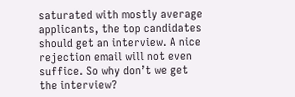saturated with mostly average applicants, the top candidates should get an interview. A nice rejection email will not even suffice. So why don’t we get the interview?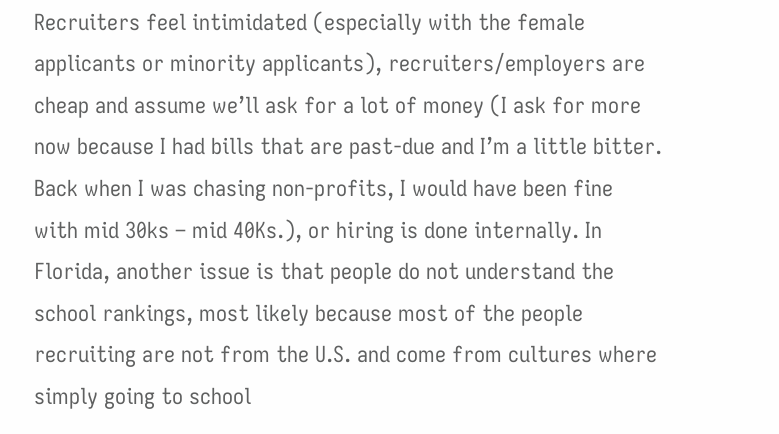Recruiters feel intimidated (especially with the female applicants or minority applicants), recruiters/employers are cheap and assume we’ll ask for a lot of money (I ask for more now because I had bills that are past-due and I’m a little bitter. Back when I was chasing non-profits, I would have been fine with mid 30ks – mid 40Ks.), or hiring is done internally. In Florida, another issue is that people do not understand the school rankings, most likely because most of the people recruiting are not from the U.S. and come from cultures where simply going to school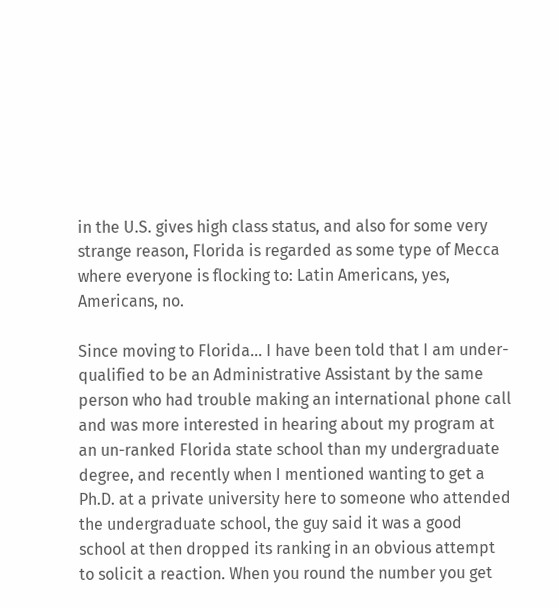in the U.S. gives high class status, and also for some very strange reason, Florida is regarded as some type of Mecca where everyone is flocking to: Latin Americans, yes, Americans, no.

Since moving to Florida… I have been told that I am under-qualified to be an Administrative Assistant by the same person who had trouble making an international phone call and was more interested in hearing about my program at an un-ranked Florida state school than my undergraduate degree, and recently when I mentioned wanting to get a Ph.D. at a private university here to someone who attended the undergraduate school, the guy said it was a good school at then dropped its ranking in an obvious attempt to solicit a reaction. When you round the number you get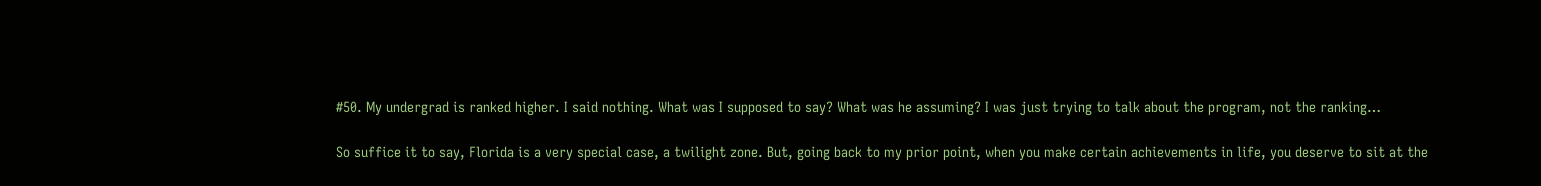#50. My undergrad is ranked higher. I said nothing. What was I supposed to say? What was he assuming? I was just trying to talk about the program, not the ranking…

So suffice it to say, Florida is a very special case, a twilight zone. But, going back to my prior point, when you make certain achievements in life, you deserve to sit at the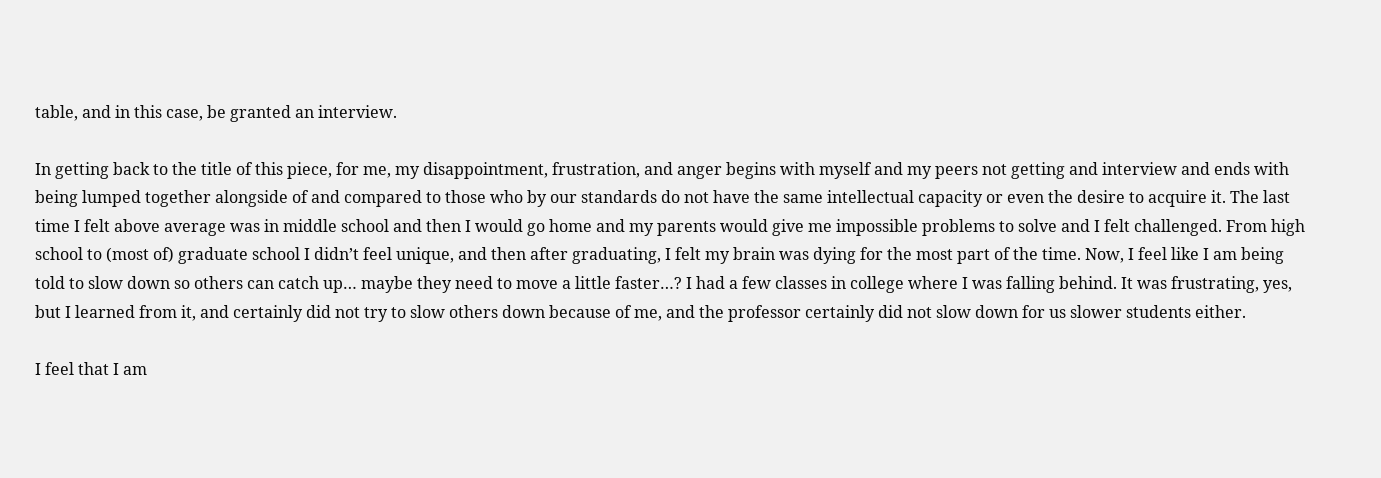table, and in this case, be granted an interview.

In getting back to the title of this piece, for me, my disappointment, frustration, and anger begins with myself and my peers not getting and interview and ends with being lumped together alongside of and compared to those who by our standards do not have the same intellectual capacity or even the desire to acquire it. The last time I felt above average was in middle school and then I would go home and my parents would give me impossible problems to solve and I felt challenged. From high school to (most of) graduate school I didn’t feel unique, and then after graduating, I felt my brain was dying for the most part of the time. Now, I feel like I am being told to slow down so others can catch up… maybe they need to move a little faster…? I had a few classes in college where I was falling behind. It was frustrating, yes, but I learned from it, and certainly did not try to slow others down because of me, and the professor certainly did not slow down for us slower students either.

I feel that I am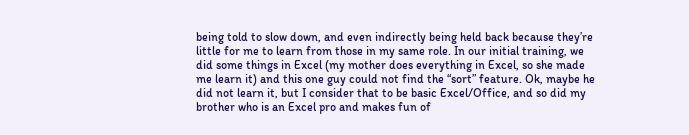being told to slow down, and even indirectly being held back because they’re little for me to learn from those in my same role. In our initial training, we did some things in Excel (my mother does everything in Excel, so she made me learn it) and this one guy could not find the “sort” feature. Ok, maybe he did not learn it, but I consider that to be basic Excel/Office, and so did my brother who is an Excel pro and makes fun of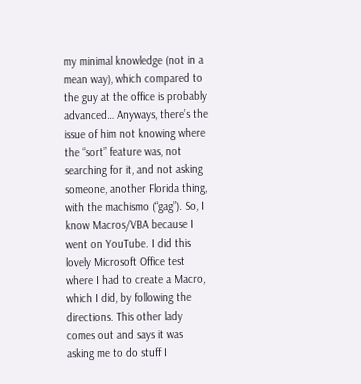my minimal knowledge (not in a mean way), which compared to the guy at the office is probably advanced… Anyways, there’s the issue of him not knowing where the “sort” feature was, not searching for it, and not asking someone, another Florida thing, with the machismo (“gag”). So, I know Macros/VBA because I went on YouTube. I did this lovely Microsoft Office test where I had to create a Macro, which I did, by following the directions. This other lady comes out and says it was asking me to do stuff I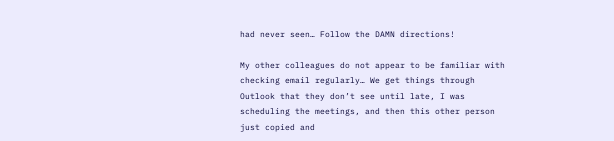had never seen… Follow the DAMN directions!

My other colleagues do not appear to be familiar with checking email regularly… We get things through Outlook that they don’t see until late, I was scheduling the meetings, and then this other person just copied and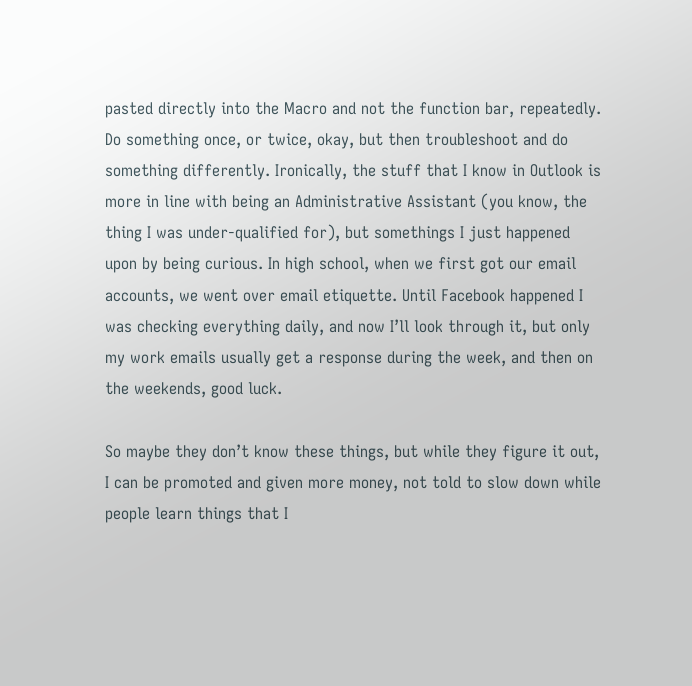pasted directly into the Macro and not the function bar, repeatedly. Do something once, or twice, okay, but then troubleshoot and do something differently. Ironically, the stuff that I know in Outlook is more in line with being an Administrative Assistant (you know, the thing I was under-qualified for), but somethings I just happened upon by being curious. In high school, when we first got our email accounts, we went over email etiquette. Until Facebook happened I was checking everything daily, and now I’ll look through it, but only my work emails usually get a response during the week, and then on the weekends, good luck.

So maybe they don’t know these things, but while they figure it out, I can be promoted and given more money, not told to slow down while people learn things that I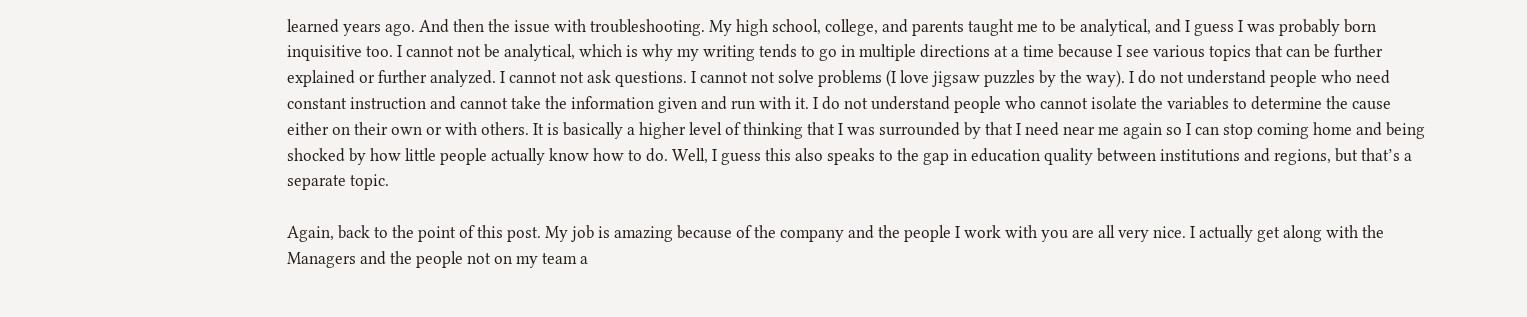learned years ago. And then the issue with troubleshooting. My high school, college, and parents taught me to be analytical, and I guess I was probably born inquisitive too. I cannot not be analytical, which is why my writing tends to go in multiple directions at a time because I see various topics that can be further explained or further analyzed. I cannot not ask questions. I cannot not solve problems (I love jigsaw puzzles by the way). I do not understand people who need constant instruction and cannot take the information given and run with it. I do not understand people who cannot isolate the variables to determine the cause either on their own or with others. It is basically a higher level of thinking that I was surrounded by that I need near me again so I can stop coming home and being shocked by how little people actually know how to do. Well, I guess this also speaks to the gap in education quality between institutions and regions, but that’s a separate topic.

Again, back to the point of this post. My job is amazing because of the company and the people I work with you are all very nice. I actually get along with the Managers and the people not on my team a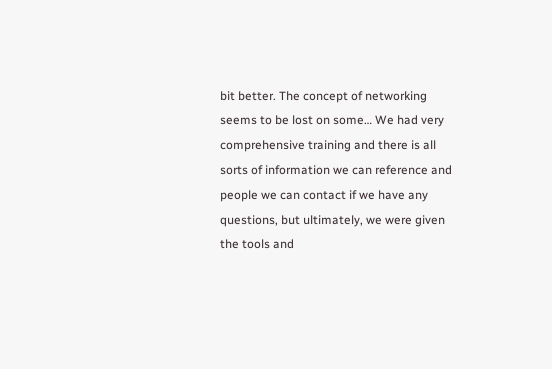bit better. The concept of networking seems to be lost on some… We had very comprehensive training and there is all sorts of information we can reference and people we can contact if we have any questions, but ultimately, we were given the tools and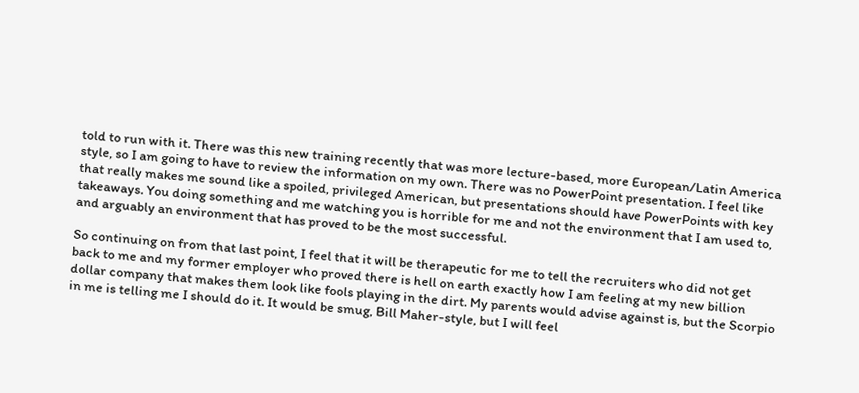told to run with it. There was this new training recently that was more lecture-based, more European/Latin America style, so I am going to have to review the information on my own. There was no PowerPoint presentation. I feel like that really makes me sound like a spoiled, privileged American, but presentations should have PowerPoints with key takeaways. You doing something and me watching you is horrible for me and not the environment that I am used to, and arguably an environment that has proved to be the most successful.

So continuing on from that last point, I feel that it will be therapeutic for me to tell the recruiters who did not get back to me and my former employer who proved there is hell on earth exactly how I am feeling at my new billion dollar company that makes them look like fools playing in the dirt. My parents would advise against is, but the Scorpio in me is telling me I should do it. It would be smug, Bill Maher-style, but I will feel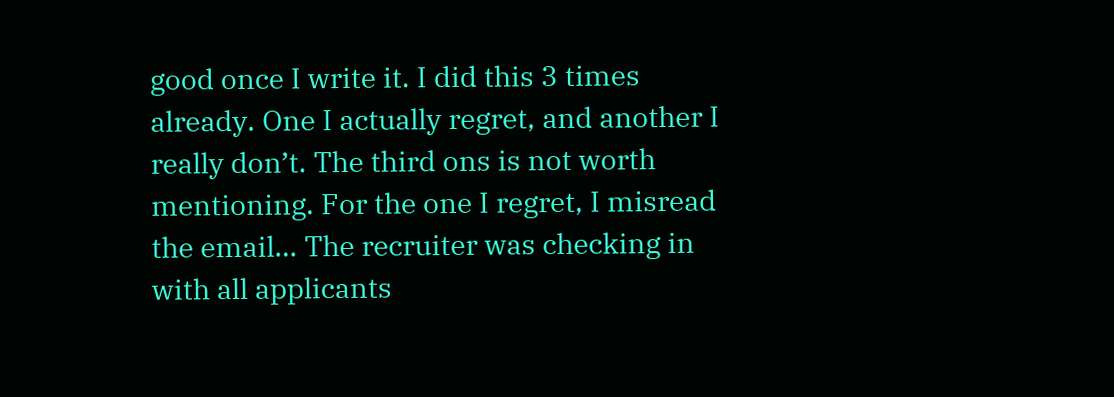good once I write it. I did this 3 times already. One I actually regret, and another I really don’t. The third ons is not worth mentioning. For the one I regret, I misread the email… The recruiter was checking in with all applicants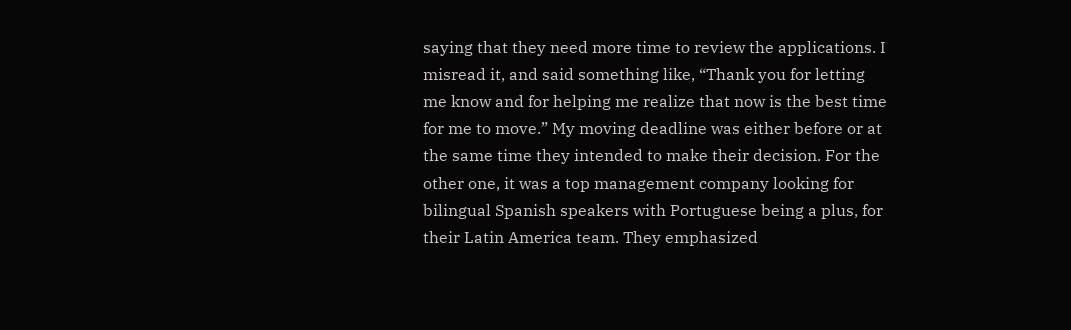saying that they need more time to review the applications. I misread it, and said something like, “Thank you for letting me know and for helping me realize that now is the best time for me to move.” My moving deadline was either before or at the same time they intended to make their decision. For the other one, it was a top management company looking for bilingual Spanish speakers with Portuguese being a plus, for their Latin America team. They emphasized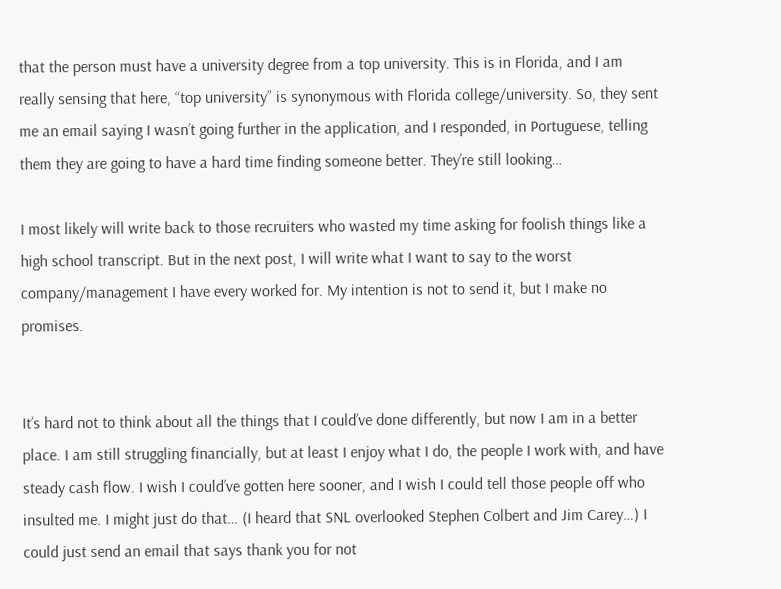that the person must have a university degree from a top university. This is in Florida, and I am really sensing that here, “top university” is synonymous with Florida college/university. So, they sent me an email saying I wasn’t going further in the application, and I responded, in Portuguese, telling them they are going to have a hard time finding someone better. They’re still looking…

I most likely will write back to those recruiters who wasted my time asking for foolish things like a high school transcript. But in the next post, I will write what I want to say to the worst company/management I have every worked for. My intention is not to send it, but I make no promises.


It’s hard not to think about all the things that I could’ve done differently, but now I am in a better place. I am still struggling financially, but at least I enjoy what I do, the people I work with, and have steady cash flow. I wish I could’ve gotten here sooner, and I wish I could tell those people off who insulted me. I might just do that… (I heard that SNL overlooked Stephen Colbert and Jim Carey…) I could just send an email that says thank you for not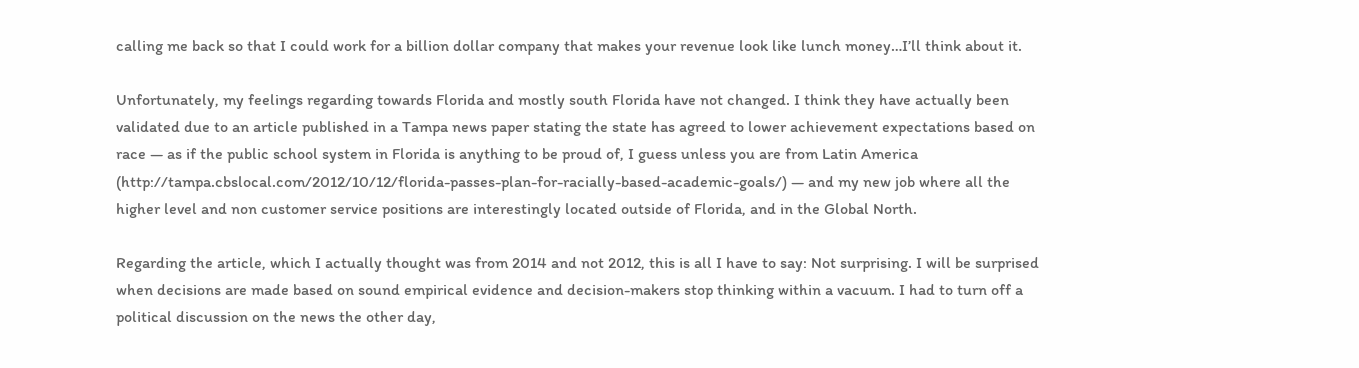calling me back so that I could work for a billion dollar company that makes your revenue look like lunch money…I’ll think about it.

Unfortunately, my feelings regarding towards Florida and mostly south Florida have not changed. I think they have actually been validated due to an article published in a Tampa news paper stating the state has agreed to lower achievement expectations based on race — as if the public school system in Florida is anything to be proud of, I guess unless you are from Latin America (http://tampa.cbslocal.com/2012/10/12/florida-passes-plan-for-racially-based-academic-goals/) — and my new job where all the higher level and non customer service positions are interestingly located outside of Florida, and in the Global North.

Regarding the article, which I actually thought was from 2014 and not 2012, this is all I have to say: Not surprising. I will be surprised when decisions are made based on sound empirical evidence and decision-makers stop thinking within a vacuum. I had to turn off a political discussion on the news the other day,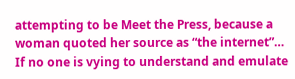attempting to be Meet the Press, because a woman quoted her source as “the internet”… If no one is vying to understand and emulate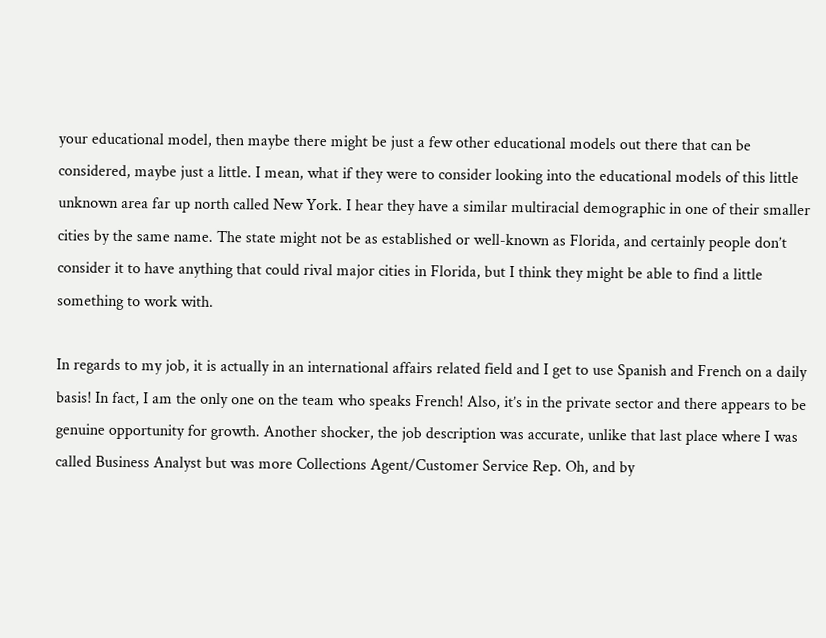your educational model, then maybe there might be just a few other educational models out there that can be considered, maybe just a little. I mean, what if they were to consider looking into the educational models of this little unknown area far up north called New York. I hear they have a similar multiracial demographic in one of their smaller cities by the same name. The state might not be as established or well-known as Florida, and certainly people don’t consider it to have anything that could rival major cities in Florida, but I think they might be able to find a little something to work with.

In regards to my job, it is actually in an international affairs related field and I get to use Spanish and French on a daily basis! In fact, I am the only one on the team who speaks French! Also, it’s in the private sector and there appears to be genuine opportunity for growth. Another shocker, the job description was accurate, unlike that last place where I was called Business Analyst but was more Collections Agent/Customer Service Rep. Oh, and by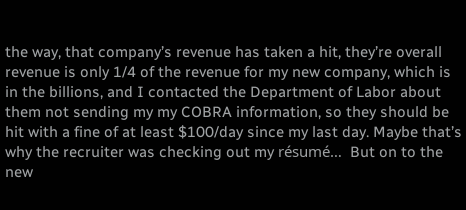the way, that company’s revenue has taken a hit, they’re overall revenue is only 1/4 of the revenue for my new company, which is in the billions, and I contacted the Department of Labor about them not sending my my COBRA information, so they should be hit with a fine of at least $100/day since my last day. Maybe that’s why the recruiter was checking out my résumé…  But on to the new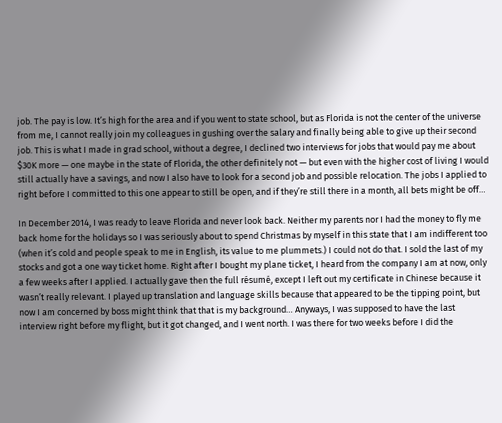job. The pay is low. It’s high for the area and if you went to state school, but as Florida is not the center of the universe from me, I cannot really join my colleagues in gushing over the salary and finally being able to give up their second job. This is what I made in grad school, without a degree, I declined two interviews for jobs that would pay me about $30K more — one maybe in the state of Florida, the other definitely not — but even with the higher cost of living I would still actually have a savings, and now I also have to look for a second job and possible relocation. The jobs I applied to right before I committed to this one appear to still be open, and if they’re still there in a month, all bets might be off…

In December 2014, I was ready to leave Florida and never look back. Neither my parents nor I had the money to fly me back home for the holidays so I was seriously about to spend Christmas by myself in this state that I am indifferent too (when it’s cold and people speak to me in English, its value to me plummets.) I could not do that. I sold the last of my stocks and got a one way ticket home. Right after I bought my plane ticket, I heard from the company I am at now, only a few weeks after I applied. I actually gave then the full résumé, except I left out my certificate in Chinese because it wasn’t really relevant. I played up translation and language skills because that appeared to be the tipping point, but now I am concerned by boss might think that that is my background… Anyways, I was supposed to have the last interview right before my flight, but it got changed, and I went north. I was there for two weeks before I did the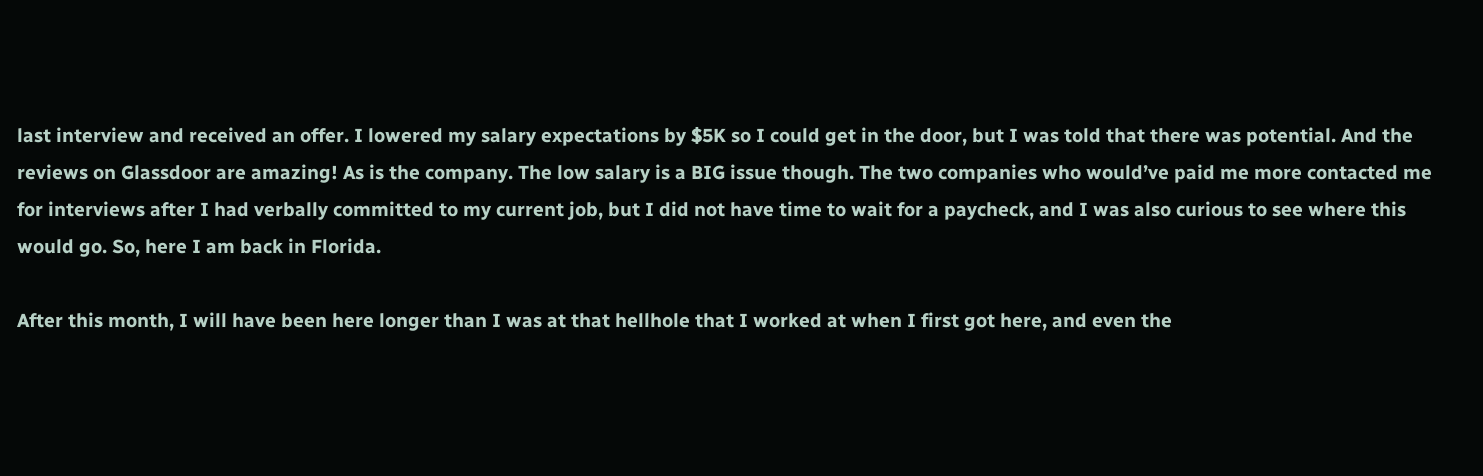last interview and received an offer. I lowered my salary expectations by $5K so I could get in the door, but I was told that there was potential. And the reviews on Glassdoor are amazing! As is the company. The low salary is a BIG issue though. The two companies who would’ve paid me more contacted me for interviews after I had verbally committed to my current job, but I did not have time to wait for a paycheck, and I was also curious to see where this would go. So, here I am back in Florida.

After this month, I will have been here longer than I was at that hellhole that I worked at when I first got here, and even the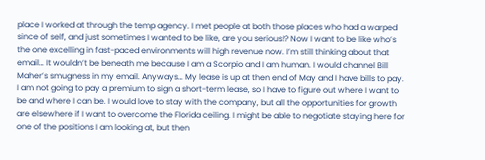place I worked at through the temp agency. I met people at both those places who had a warped since of self, and just sometimes I wanted to be like, are you serious!? Now I want to be like who’s the one excelling in fast-paced environments will high revenue now. I’m still thinking about that email… It wouldn’t be beneath me because I am a Scorpio and I am human. I would channel Bill Maher’s smugness in my email. Anyways… My lease is up at then end of May and I have bills to pay. I am not going to pay a premium to sign a short-term lease, so I have to figure out where I want to be and where I can be. I would love to stay with the company, but all the opportunities for growth are elsewhere if I want to overcome the Florida ceiling. I might be able to negotiate staying here for one of the positions I am looking at, but then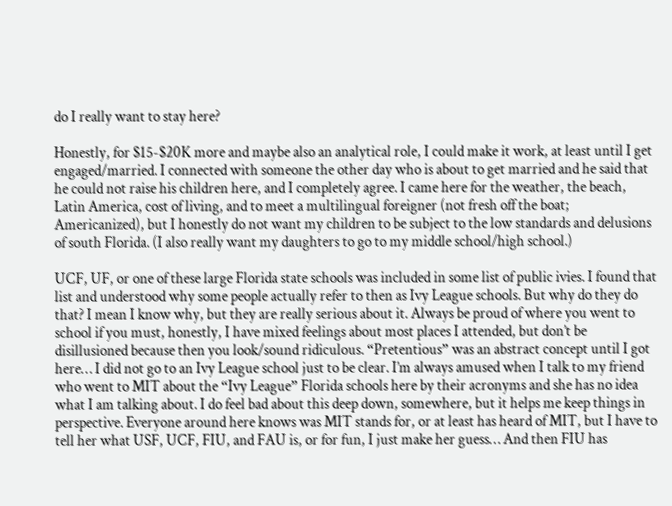do I really want to stay here?

Honestly, for $15-$20K more and maybe also an analytical role, I could make it work, at least until I get engaged/married. I connected with someone the other day who is about to get married and he said that he could not raise his children here, and I completely agree. I came here for the weather, the beach, Latin America, cost of living, and to meet a multilingual foreigner (not fresh off the boat; Americanized), but I honestly do not want my children to be subject to the low standards and delusions of south Florida. (I also really want my daughters to go to my middle school/high school.)

UCF, UF, or one of these large Florida state schools was included in some list of public ivies. I found that list and understood why some people actually refer to then as Ivy League schools. But why do they do that? I mean I know why, but they are really serious about it. Always be proud of where you went to school if you must, honestly, I have mixed feelings about most places I attended, but don’t be disillusioned because then you look/sound ridiculous. “Pretentious” was an abstract concept until I got here… I did not go to an Ivy League school just to be clear. I’m always amused when I talk to my friend who went to MIT about the “Ivy League” Florida schools here by their acronyms and she has no idea what I am talking about. I do feel bad about this deep down, somewhere, but it helps me keep things in perspective. Everyone around here knows was MIT stands for, or at least has heard of MIT, but I have to tell her what USF, UCF, FIU, and FAU is, or for fun, I just make her guess… And then FIU has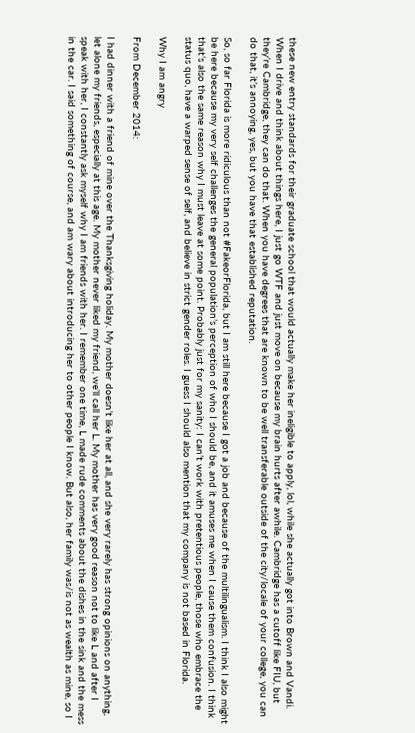these new entry standards for their graduate school that would actually make her ineligible to apply, lol, while she actually got into Brown and Vandi. When I drive and think about things here, I just go WTF and just move on because my brain hurts after awhile. Cambridge has a cutoff like FIU, but they’re Cambridge, they can do that. When you have degrees that are known to be well transferable outside of the city/locale of your college, you can do that, it’s annoying, yes, but you have that established reputation.

So, so far Florida is more ridiculous than not #FakeorFlorida, but I am still here because I got a job and because of the multilingualism. I think I also might be here because my very self challenges the general population’s perception of who I should be, and it amuses me when I cause them confusion. I think that’s also the same reason why I must leave at some point. Probably just for my sanity: I can’t work with pretentious people, those who embrace the status quo, have a warped sense of self, and believe in strict gender roles. I guess I should also mention that my company is not based in Florida.

Why I am angry

From December 2014:

I had dinner with a friend of mine over the Thanksgiving holiday. My mother doesn’t like her at all, and she very rarely has strong opinions on anything, let alone my friends, especially at this age. My mother never liked my friend, we’ll call her L. My mother has very good reason not to like L and after I speak with her, I constantly ask myself why I am friends with her. I remember one time, L made rude comments about the dishes in the sink and the mess in the car. I said something of course, and am wary about introducing her to other people I know. But also, her family was/is not as wealth as mine, so I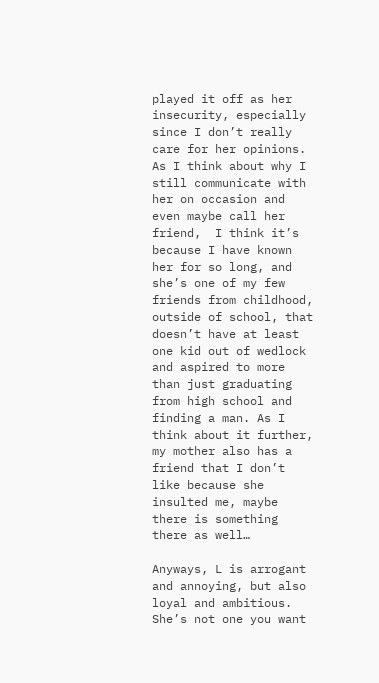played it off as her insecurity, especially since I don’t really care for her opinions. As I think about why I still communicate with her on occasion and even maybe call her friend,  I think it’s because I have known her for so long, and she’s one of my few friends from childhood, outside of school, that doesn’t have at least one kid out of wedlock and aspired to more than just graduating from high school and finding a man. As I think about it further, my mother also has a friend that I don’t like because she insulted me, maybe there is something there as well…

Anyways, L is arrogant and annoying, but also loyal and ambitious. She’s not one you want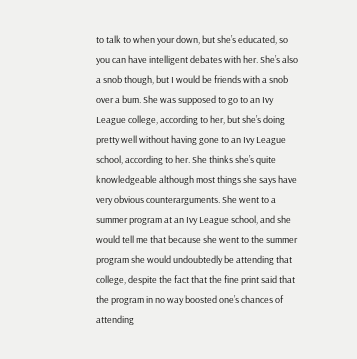to talk to when your down, but she’s educated, so you can have intelligent debates with her. She’s also a snob though, but I would be friends with a snob over a bum. She was supposed to go to an Ivy League college, according to her, but she’s doing pretty well without having gone to an Ivy League school, according to her. She thinks she’s quite knowledgeable although most things she says have very obvious counterarguments. She went to a summer program at an Ivy League school, and she would tell me that because she went to the summer program she would undoubtedly be attending that college, despite the fact that the fine print said that the program in no way boosted one’s chances of attending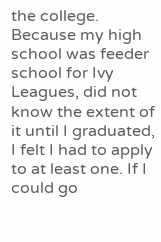the college. Because my high school was feeder school for Ivy Leagues, did not know the extent of it until I graduated, I felt I had to apply to at least one. If I could go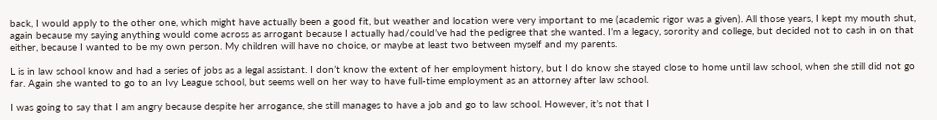back, I would apply to the other one, which might have actually been a good fit, but weather and location were very important to me (academic rigor was a given). All those years, I kept my mouth shut, again because my saying anything would come across as arrogant because I actually had/could’ve had the pedigree that she wanted. I’m a legacy, sorority and college, but decided not to cash in on that either, because I wanted to be my own person. My children will have no choice, or maybe at least two between myself and my parents.

L is in law school know and had a series of jobs as a legal assistant. I don’t know the extent of her employment history, but I do know she stayed close to home until law school, when she still did not go far. Again she wanted to go to an Ivy League school, but seems well on her way to have full-time employment as an attorney after law school.

I was going to say that I am angry because despite her arrogance, she still manages to have a job and go to law school. However, it’s not that I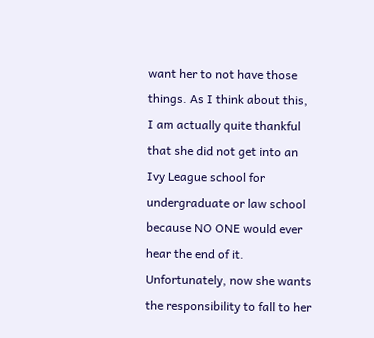want her to not have those things. As I think about this, I am actually quite thankful that she did not get into an Ivy League school for undergraduate or law school because NO ONE would ever hear the end of it. Unfortunately, now she wants the responsibility to fall to her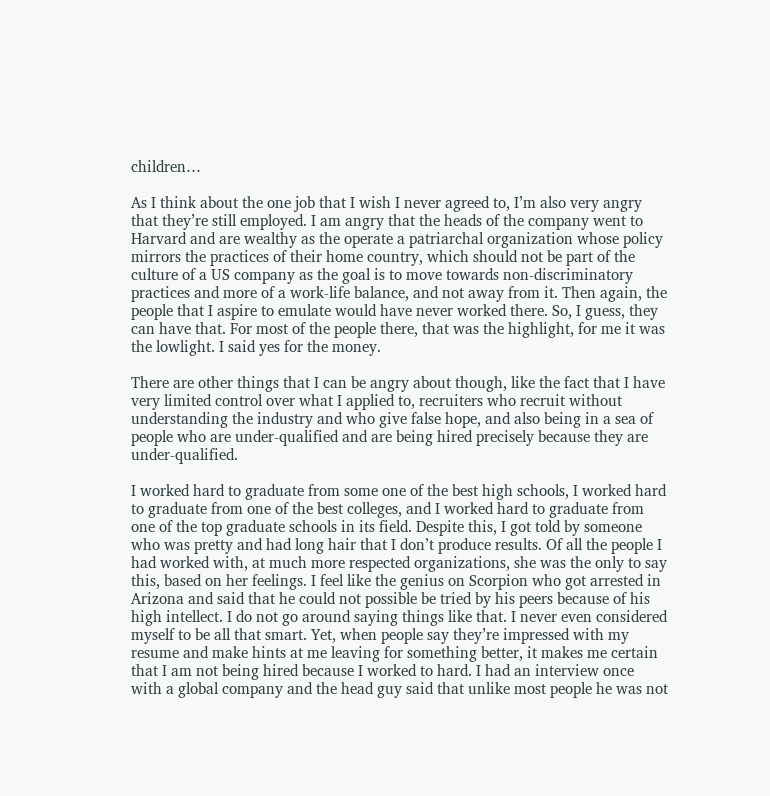children…

As I think about the one job that I wish I never agreed to, I’m also very angry that they’re still employed. I am angry that the heads of the company went to Harvard and are wealthy as the operate a patriarchal organization whose policy mirrors the practices of their home country, which should not be part of the culture of a US company as the goal is to move towards non-discriminatory practices and more of a work-life balance, and not away from it. Then again, the people that I aspire to emulate would have never worked there. So, I guess, they can have that. For most of the people there, that was the highlight, for me it was the lowlight. I said yes for the money.

There are other things that I can be angry about though, like the fact that I have very limited control over what I applied to, recruiters who recruit without understanding the industry and who give false hope, and also being in a sea of people who are under-qualified and are being hired precisely because they are under-qualified.

I worked hard to graduate from some one of the best high schools, I worked hard to graduate from one of the best colleges, and I worked hard to graduate from one of the top graduate schools in its field. Despite this, I got told by someone who was pretty and had long hair that I don’t produce results. Of all the people I had worked with, at much more respected organizations, she was the only to say this, based on her feelings. I feel like the genius on Scorpion who got arrested in Arizona and said that he could not possible be tried by his peers because of his high intellect. I do not go around saying things like that. I never even considered myself to be all that smart. Yet, when people say they’re impressed with my resume and make hints at me leaving for something better, it makes me certain that I am not being hired because I worked to hard. I had an interview once with a global company and the head guy said that unlike most people he was not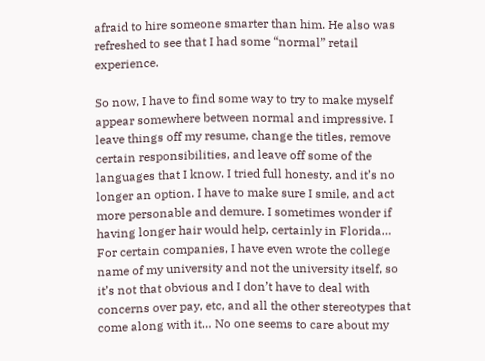afraid to hire someone smarter than him. He also was refreshed to see that I had some “normal” retail experience.

So now, I have to find some way to try to make myself appear somewhere between normal and impressive. I leave things off my resume, change the titles, remove certain responsibilities, and leave off some of the languages that I know. I tried full honesty, and it’s no longer an option. I have to make sure I smile, and act more personable and demure. I sometimes wonder if having longer hair would help, certainly in Florida… For certain companies, I have even wrote the college name of my university and not the university itself, so it’s not that obvious and I don’t have to deal with concerns over pay, etc, and all the other stereotypes that come along with it… No one seems to care about my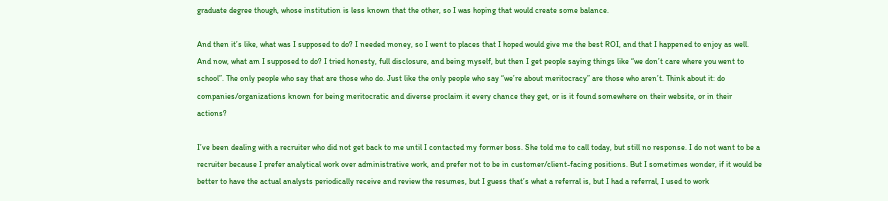graduate degree though, whose institution is less known that the other, so I was hoping that would create some balance.

And then it’s like, what was I supposed to do? I needed money, so I went to places that I hoped would give me the best ROI, and that I happened to enjoy as well. And now, what am I supposed to do? I tried honesty, full disclosure, and being myself, but then I get people saying things like “we don’t care where you went to school”. The only people who say that are those who do. Just like the only people who say “we’re about meritocracy” are those who aren’t. Think about it: do companies/organizations known for being meritocratic and diverse proclaim it every chance they get, or is it found somewhere on their website, or in their actions?

I’ve been dealing with a recruiter who did not get back to me until I contacted my former boss. She told me to call today, but still no response. I do not want to be a recruiter because I prefer analytical work over administrative work, and prefer not to be in customer/client-facing positions. But I sometimes wonder, if it would be better to have the actual analysts periodically receive and review the resumes, but I guess that’s what a referral is, but I had a referral, I used to work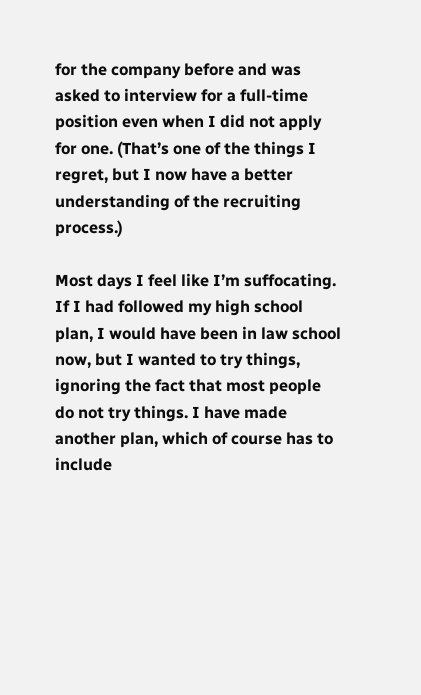for the company before and was asked to interview for a full-time position even when I did not apply for one. (That’s one of the things I regret, but I now have a better understanding of the recruiting process.)

Most days I feel like I’m suffocating. If I had followed my high school plan, I would have been in law school now, but I wanted to try things, ignoring the fact that most people do not try things. I have made another plan, which of course has to include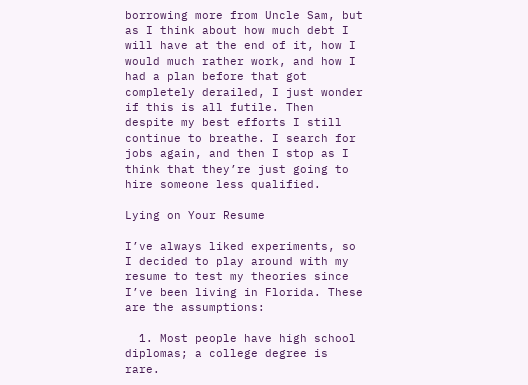borrowing more from Uncle Sam, but as I think about how much debt I will have at the end of it, how I would much rather work, and how I had a plan before that got completely derailed, I just wonder if this is all futile. Then despite my best efforts I still continue to breathe. I search for jobs again, and then I stop as I think that they’re just going to hire someone less qualified.

Lying on Your Resume

I’ve always liked experiments, so I decided to play around with my resume to test my theories since I’ve been living in Florida. These are the assumptions:

  1. Most people have high school diplomas; a college degree is rare.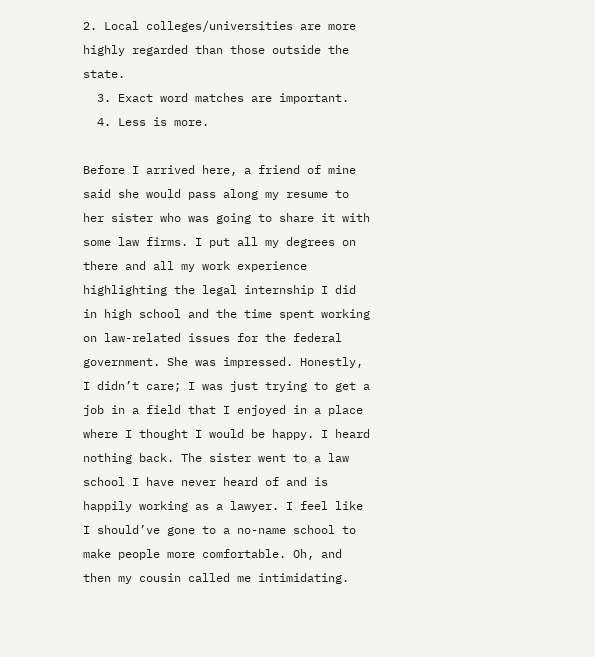2. Local colleges/universities are more highly regarded than those outside the state.
  3. Exact word matches are important.
  4. Less is more.

Before I arrived here, a friend of mine said she would pass along my resume to her sister who was going to share it with some law firms. I put all my degrees on there and all my work experience highlighting the legal internship I did in high school and the time spent working on law-related issues for the federal government. She was impressed. Honestly, I didn’t care; I was just trying to get a job in a field that I enjoyed in a place where I thought I would be happy. I heard nothing back. The sister went to a law school I have never heard of and is happily working as a lawyer. I feel like I should’ve gone to a no-name school to make people more comfortable. Oh, and then my cousin called me intimidating.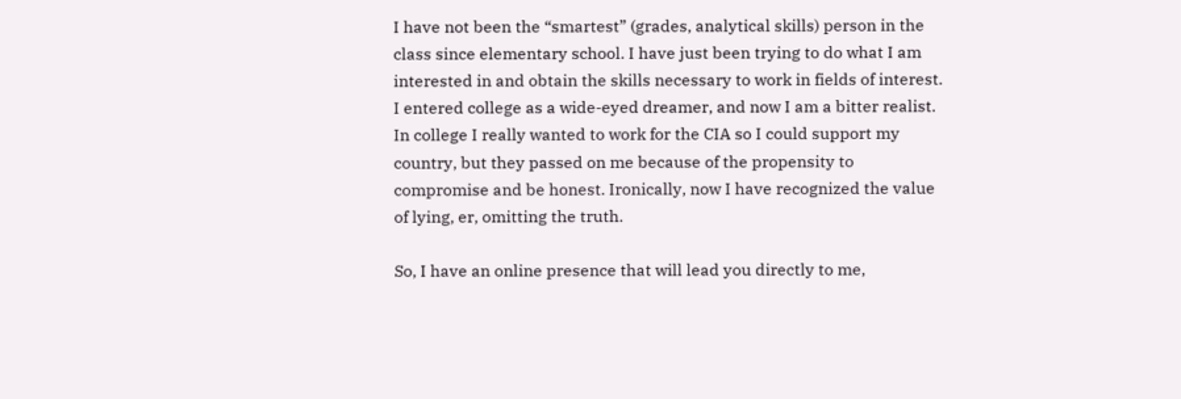I have not been the “smartest” (grades, analytical skills) person in the class since elementary school. I have just been trying to do what I am interested in and obtain the skills necessary to work in fields of interest. I entered college as a wide-eyed dreamer, and now I am a bitter realist. In college I really wanted to work for the CIA so I could support my country, but they passed on me because of the propensity to compromise and be honest. Ironically, now I have recognized the value of lying, er, omitting the truth.

So, I have an online presence that will lead you directly to me,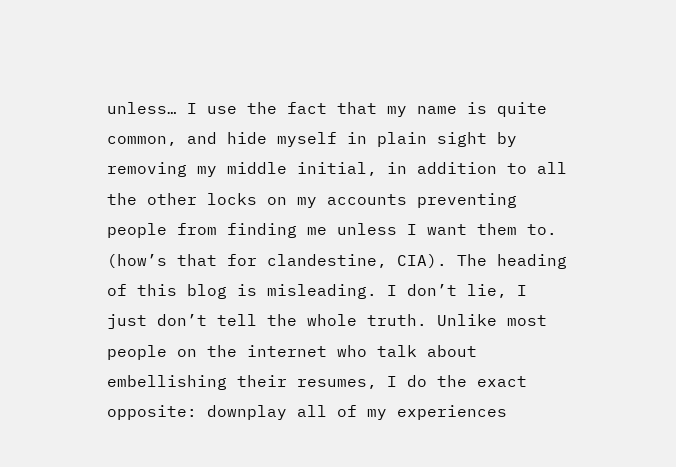unless… I use the fact that my name is quite common, and hide myself in plain sight by removing my middle initial, in addition to all the other locks on my accounts preventing people from finding me unless I want them to. (how’s that for clandestine, CIA). The heading of this blog is misleading. I don’t lie, I just don’t tell the whole truth. Unlike most people on the internet who talk about embellishing their resumes, I do the exact opposite: downplay all of my experiences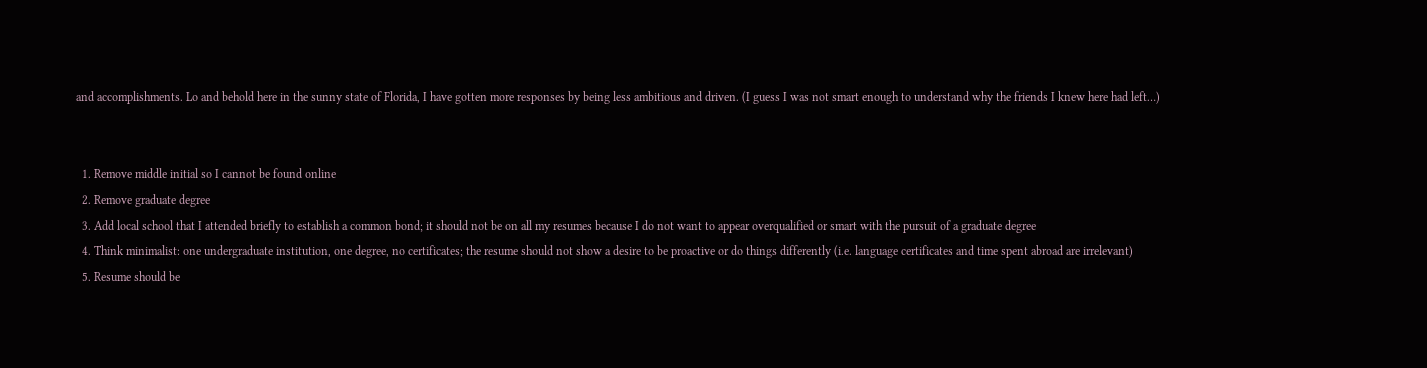and accomplishments. Lo and behold here in the sunny state of Florida, I have gotten more responses by being less ambitious and driven. (I guess I was not smart enough to understand why the friends I knew here had left…)


  1. Remove middle initial so I cannot be found online
  2. Remove graduate degree
  3. Add local school that I attended briefly to establish a common bond; it should not be on all my resumes because I do not want to appear overqualified or smart with the pursuit of a graduate degree
  4. Think minimalist: one undergraduate institution, one degree, no certificates; the resume should not show a desire to be proactive or do things differently (i.e. language certificates and time spent abroad are irrelevant)
  5. Resume should be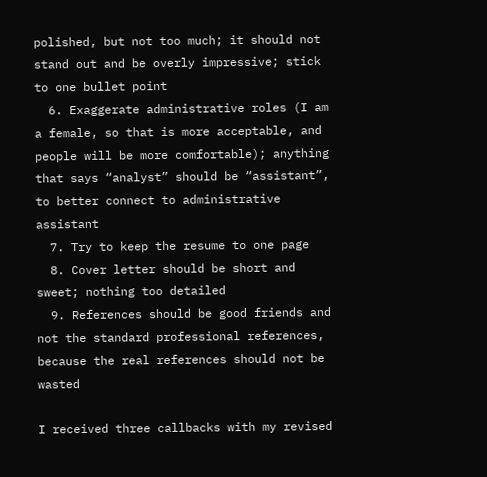polished, but not too much; it should not stand out and be overly impressive; stick to one bullet point
  6. Exaggerate administrative roles (I am a female, so that is more acceptable, and people will be more comfortable); anything that says “analyst” should be “assistant”, to better connect to administrative assistant
  7. Try to keep the resume to one page
  8. Cover letter should be short and sweet; nothing too detailed
  9. References should be good friends and not the standard professional references, because the real references should not be wasted

I received three callbacks with my revised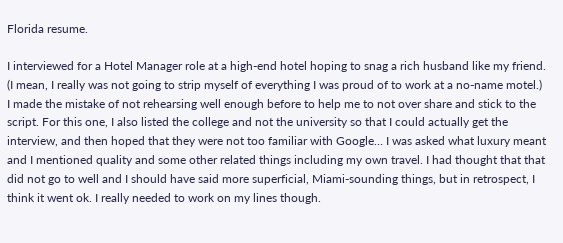Florida resume.

I interviewed for a Hotel Manager role at a high-end hotel hoping to snag a rich husband like my friend. (I mean, I really was not going to strip myself of everything I was proud of to work at a no-name motel.) I made the mistake of not rehearsing well enough before to help me to not over share and stick to the script. For this one, I also listed the college and not the university so that I could actually get the interview, and then hoped that they were not too familiar with Google… I was asked what luxury meant and I mentioned quality and some other related things including my own travel. I had thought that that did not go to well and I should have said more superficial, Miami-sounding things, but in retrospect, I think it went ok. I really needed to work on my lines though.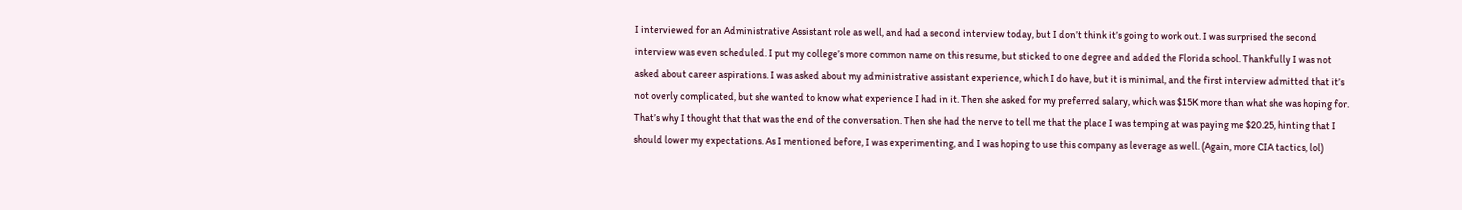I interviewed for an Administrative Assistant role as well, and had a second interview today, but I don’t think it’s going to work out. I was surprised the second interview was even scheduled. I put my college’s more common name on this resume, but sticked to one degree and added the Florida school. Thankfully I was not asked about career aspirations. I was asked about my administrative assistant experience, which I do have, but it is minimal, and the first interview admitted that it’s not overly complicated, but she wanted to know what experience I had in it. Then she asked for my preferred salary, which was $15K more than what she was hoping for. That’s why I thought that that was the end of the conversation. Then she had the nerve to tell me that the place I was temping at was paying me $20.25, hinting that I should lower my expectations. As I mentioned before, I was experimenting, and I was hoping to use this company as leverage as well. (Again, more CIA tactics, lol)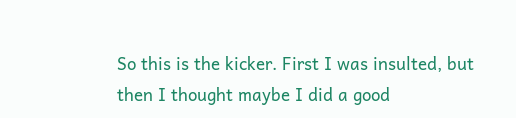So this is the kicker. First I was insulted, but then I thought maybe I did a good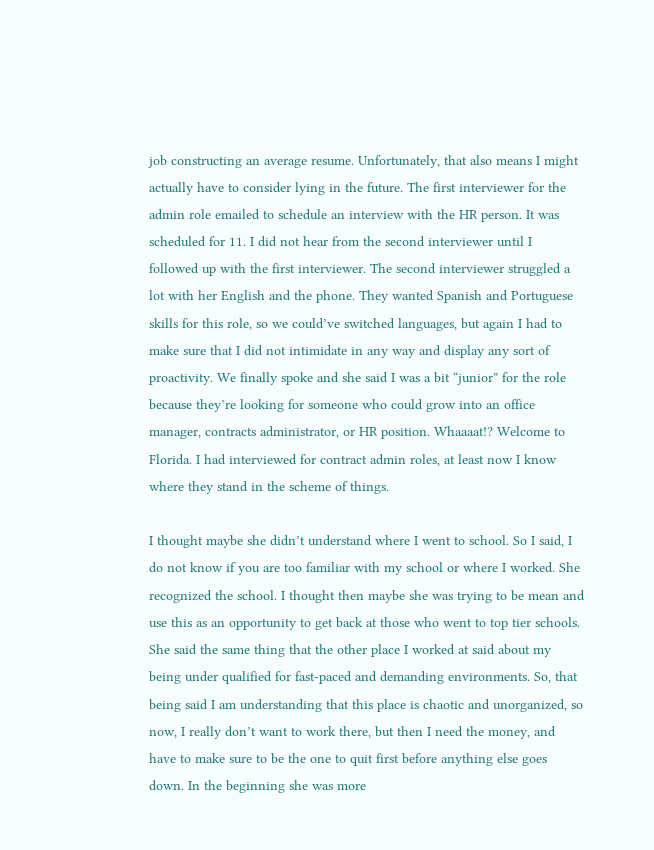job constructing an average resume. Unfortunately, that also means I might actually have to consider lying in the future. The first interviewer for the admin role emailed to schedule an interview with the HR person. It was scheduled for 11. I did not hear from the second interviewer until I followed up with the first interviewer. The second interviewer struggled a lot with her English and the phone. They wanted Spanish and Portuguese skills for this role, so we could’ve switched languages, but again I had to make sure that I did not intimidate in any way and display any sort of proactivity. We finally spoke and she said I was a bit “junior” for the role because they’re looking for someone who could grow into an office manager, contracts administrator, or HR position. Whaaaat!? Welcome to Florida. I had interviewed for contract admin roles, at least now I know where they stand in the scheme of things.

I thought maybe she didn’t understand where I went to school. So I said, I do not know if you are too familiar with my school or where I worked. She recognized the school. I thought then maybe she was trying to be mean and use this as an opportunity to get back at those who went to top tier schools. She said the same thing that the other place I worked at said about my being under qualified for fast-paced and demanding environments. So, that being said I am understanding that this place is chaotic and unorganized, so now, I really don’t want to work there, but then I need the money, and have to make sure to be the one to quit first before anything else goes down. In the beginning she was more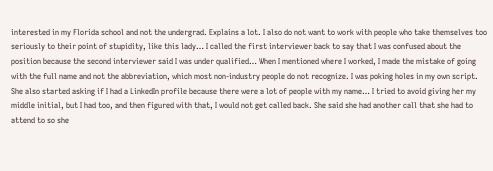interested in my Florida school and not the undergrad. Explains a lot. I also do not want to work with people who take themselves too seriously to their point of stupidity, like this lady… I called the first interviewer back to say that I was confused about the position because the second interviewer said I was under qualified… When I mentioned where I worked, I made the mistake of going with the full name and not the abbreviation, which most non-industry people do not recognize. I was poking holes in my own script. She also started asking if I had a LinkedIn profile because there were a lot of people with my name… I tried to avoid giving her my middle initial, but I had too, and then figured with that, I would not get called back. She said she had another call that she had to attend to so she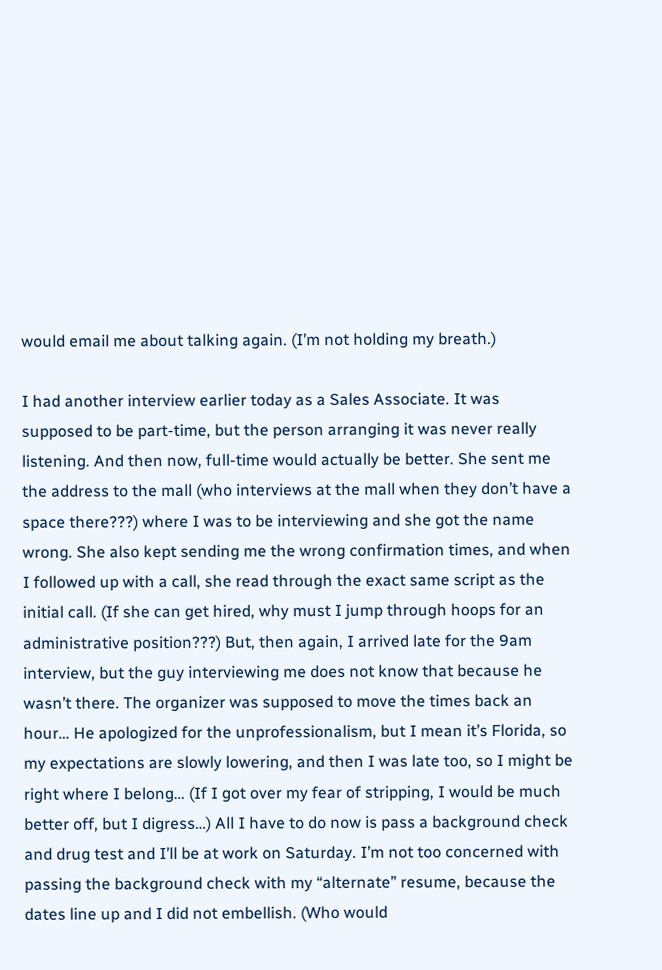would email me about talking again. (I’m not holding my breath.)

I had another interview earlier today as a Sales Associate. It was supposed to be part-time, but the person arranging it was never really listening. And then now, full-time would actually be better. She sent me the address to the mall (who interviews at the mall when they don’t have a space there???) where I was to be interviewing and she got the name wrong. She also kept sending me the wrong confirmation times, and when I followed up with a call, she read through the exact same script as the initial call. (If she can get hired, why must I jump through hoops for an administrative position???) But, then again, I arrived late for the 9am interview, but the guy interviewing me does not know that because he wasn’t there. The organizer was supposed to move the times back an hour… He apologized for the unprofessionalism, but I mean it’s Florida, so my expectations are slowly lowering, and then I was late too, so I might be right where I belong… (If I got over my fear of stripping, I would be much better off, but I digress…) All I have to do now is pass a background check and drug test and I’ll be at work on Saturday. I’m not too concerned with passing the background check with my “alternate” resume, because the dates line up and I did not embellish. (Who would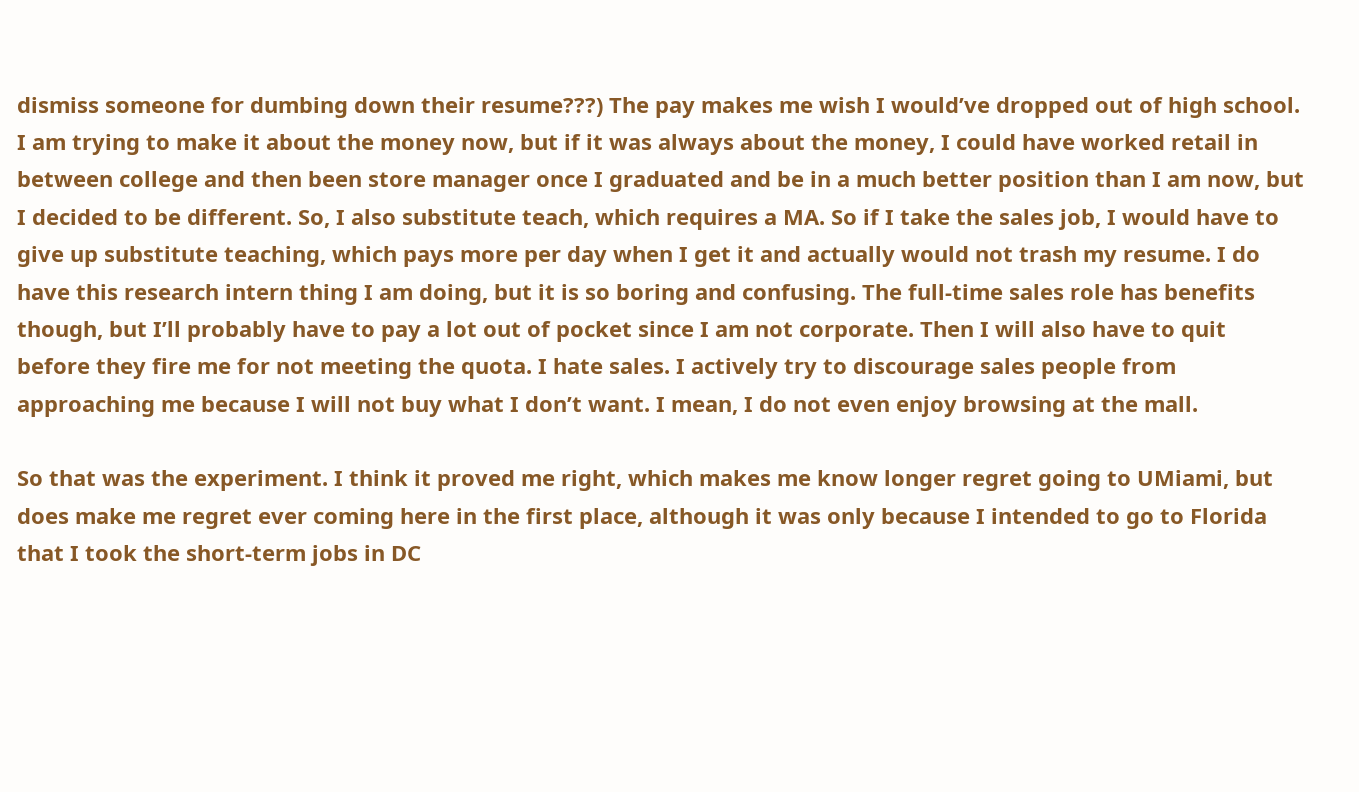dismiss someone for dumbing down their resume???) The pay makes me wish I would’ve dropped out of high school. I am trying to make it about the money now, but if it was always about the money, I could have worked retail in between college and then been store manager once I graduated and be in a much better position than I am now, but I decided to be different. So, I also substitute teach, which requires a MA. So if I take the sales job, I would have to give up substitute teaching, which pays more per day when I get it and actually would not trash my resume. I do have this research intern thing I am doing, but it is so boring and confusing. The full-time sales role has benefits though, but I’ll probably have to pay a lot out of pocket since I am not corporate. Then I will also have to quit before they fire me for not meeting the quota. I hate sales. I actively try to discourage sales people from approaching me because I will not buy what I don’t want. I mean, I do not even enjoy browsing at the mall.

So that was the experiment. I think it proved me right, which makes me know longer regret going to UMiami, but does make me regret ever coming here in the first place, although it was only because I intended to go to Florida that I took the short-term jobs in DC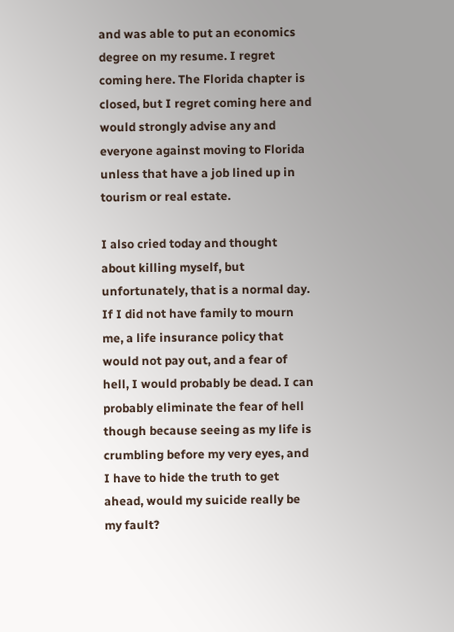and was able to put an economics degree on my resume. I regret coming here. The Florida chapter is closed, but I regret coming here and would strongly advise any and everyone against moving to Florida unless that have a job lined up in tourism or real estate.

I also cried today and thought about killing myself, but unfortunately, that is a normal day. If I did not have family to mourn me, a life insurance policy that would not pay out, and a fear of hell, I would probably be dead. I can probably eliminate the fear of hell though because seeing as my life is crumbling before my very eyes, and I have to hide the truth to get ahead, would my suicide really be my fault?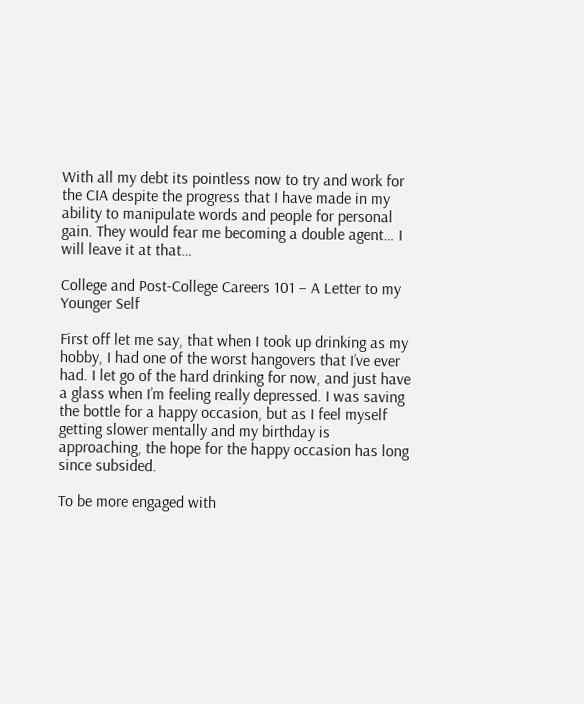With all my debt its pointless now to try and work for the CIA despite the progress that I have made in my ability to manipulate words and people for personal gain. They would fear me becoming a double agent… I will leave it at that…

College and Post-College Careers 101 – A Letter to my Younger Self

First off let me say, that when I took up drinking as my hobby, I had one of the worst hangovers that I’ve ever had. I let go of the hard drinking for now, and just have a glass when I’m feeling really depressed. I was saving the bottle for a happy occasion, but as I feel myself getting slower mentally and my birthday is approaching, the hope for the happy occasion has long since subsided.

To be more engaged with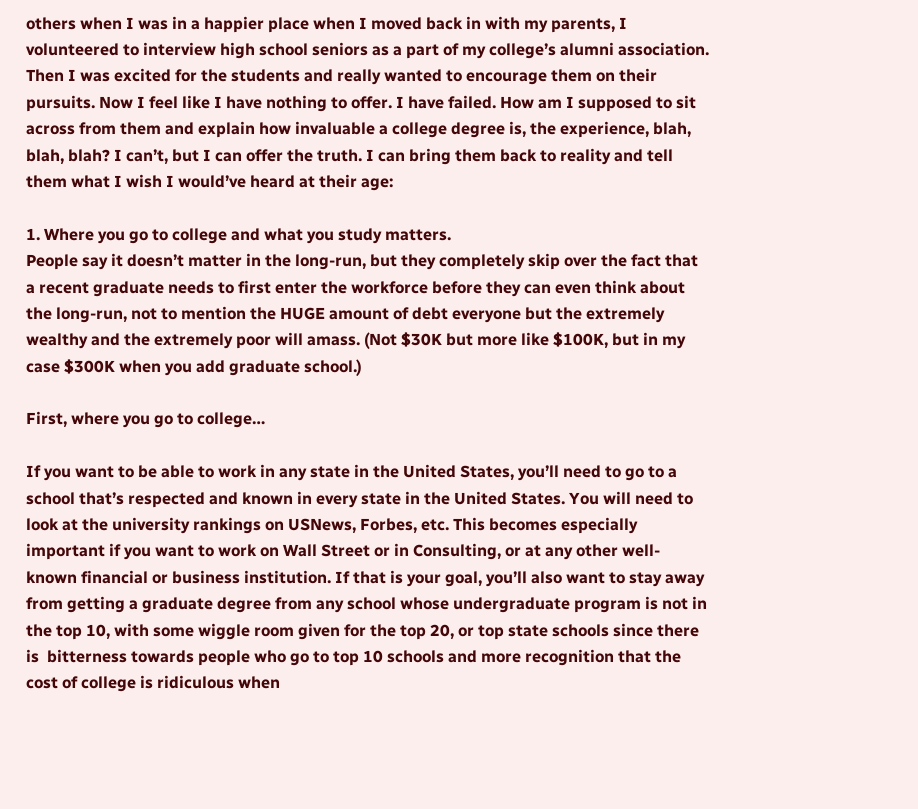others when I was in a happier place when I moved back in with my parents, I volunteered to interview high school seniors as a part of my college’s alumni association. Then I was excited for the students and really wanted to encourage them on their pursuits. Now I feel like I have nothing to offer. I have failed. How am I supposed to sit across from them and explain how invaluable a college degree is, the experience, blah, blah, blah? I can’t, but I can offer the truth. I can bring them back to reality and tell them what I wish I would’ve heard at their age:

1. Where you go to college and what you study matters.
People say it doesn’t matter in the long-run, but they completely skip over the fact that a recent graduate needs to first enter the workforce before they can even think about the long-run, not to mention the HUGE amount of debt everyone but the extremely wealthy and the extremely poor will amass. (Not $30K but more like $100K, but in my case $300K when you add graduate school.)

First, where you go to college…

If you want to be able to work in any state in the United States, you’ll need to go to a school that’s respected and known in every state in the United States. You will need to look at the university rankings on USNews, Forbes, etc. This becomes especially important if you want to work on Wall Street or in Consulting, or at any other well-known financial or business institution. If that is your goal, you’ll also want to stay away from getting a graduate degree from any school whose undergraduate program is not in the top 10, with some wiggle room given for the top 20, or top state schools since there is  bitterness towards people who go to top 10 schools and more recognition that the cost of college is ridiculous when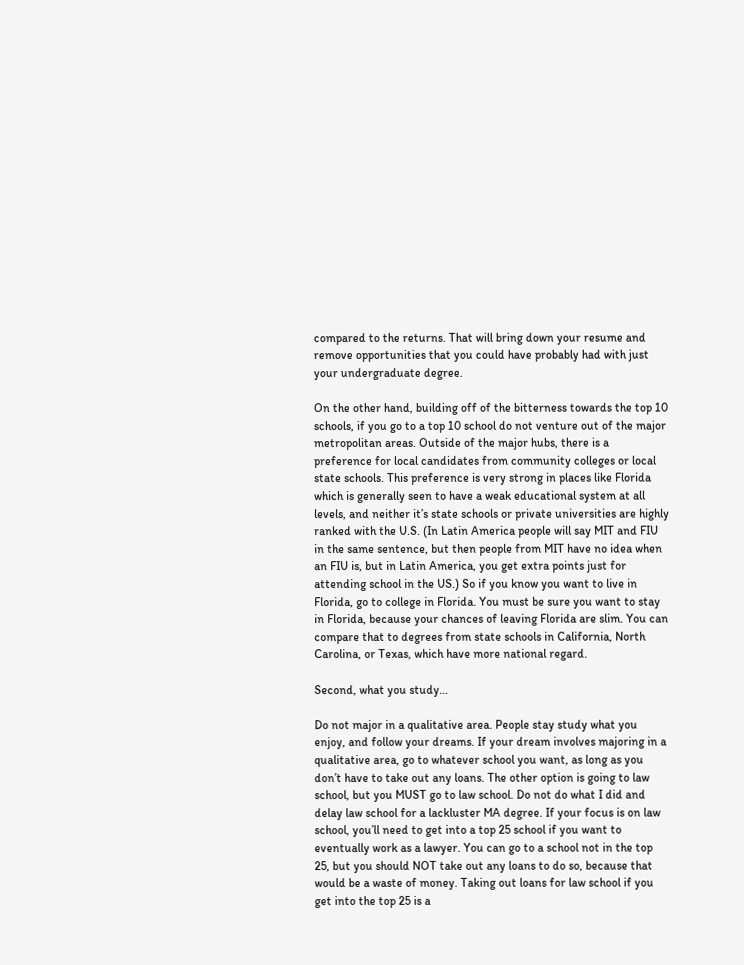compared to the returns. That will bring down your resume and remove opportunities that you could have probably had with just your undergraduate degree.

On the other hand, building off of the bitterness towards the top 10 schools, if you go to a top 10 school do not venture out of the major metropolitan areas. Outside of the major hubs, there is a preference for local candidates from community colleges or local state schools. This preference is very strong in places like Florida which is generally seen to have a weak educational system at all levels, and neither it’s state schools or private universities are highly ranked with the U.S. (In Latin America people will say MIT and FIU in the same sentence, but then people from MIT have no idea when an FIU is, but in Latin America, you get extra points just for attending school in the US.) So if you know you want to live in Florida, go to college in Florida. You must be sure you want to stay in Florida, because your chances of leaving Florida are slim. You can compare that to degrees from state schools in California, North Carolina, or Texas, which have more national regard.

Second, what you study…

Do not major in a qualitative area. People stay study what you enjoy, and follow your dreams. If your dream involves majoring in a qualitative area, go to whatever school you want, as long as you don’t have to take out any loans. The other option is going to law school, but you MUST go to law school. Do not do what I did and delay law school for a lackluster MA degree. If your focus is on law school, you’ll need to get into a top 25 school if you want to eventually work as a lawyer. You can go to a school not in the top 25, but you should NOT take out any loans to do so, because that would be a waste of money. Taking out loans for law school if you get into the top 25 is a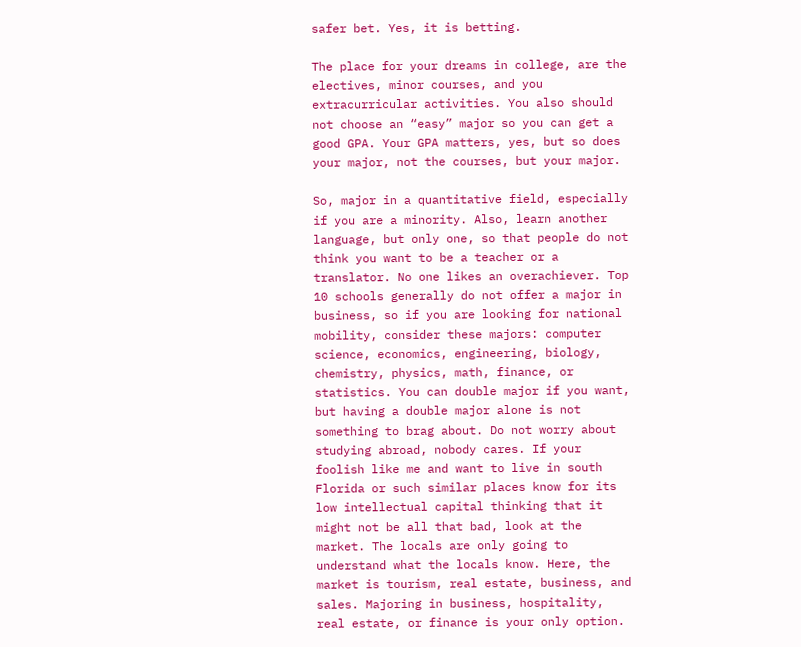safer bet. Yes, it is betting.

The place for your dreams in college, are the electives, minor courses, and you extracurricular activities. You also should not choose an “easy” major so you can get a good GPA. Your GPA matters, yes, but so does your major, not the courses, but your major.

So, major in a quantitative field, especially if you are a minority. Also, learn another language, but only one, so that people do not think you want to be a teacher or a translator. No one likes an overachiever. Top 10 schools generally do not offer a major in business, so if you are looking for national mobility, consider these majors: computer science, economics, engineering, biology, chemistry, physics, math, finance, or statistics. You can double major if you want, but having a double major alone is not something to brag about. Do not worry about studying abroad, nobody cares. If your foolish like me and want to live in south Florida or such similar places know for its low intellectual capital thinking that it might not be all that bad, look at the market. The locals are only going to understand what the locals know. Here, the market is tourism, real estate, business, and sales. Majoring in business, hospitality, real estate, or finance is your only option.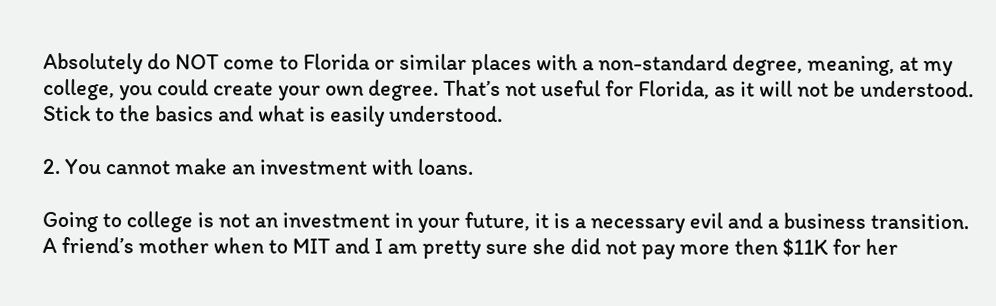Absolutely do NOT come to Florida or similar places with a non-standard degree, meaning, at my college, you could create your own degree. That’s not useful for Florida, as it will not be understood. Stick to the basics and what is easily understood.

2. You cannot make an investment with loans.

Going to college is not an investment in your future, it is a necessary evil and a business transition. A friend’s mother when to MIT and I am pretty sure she did not pay more then $11K for her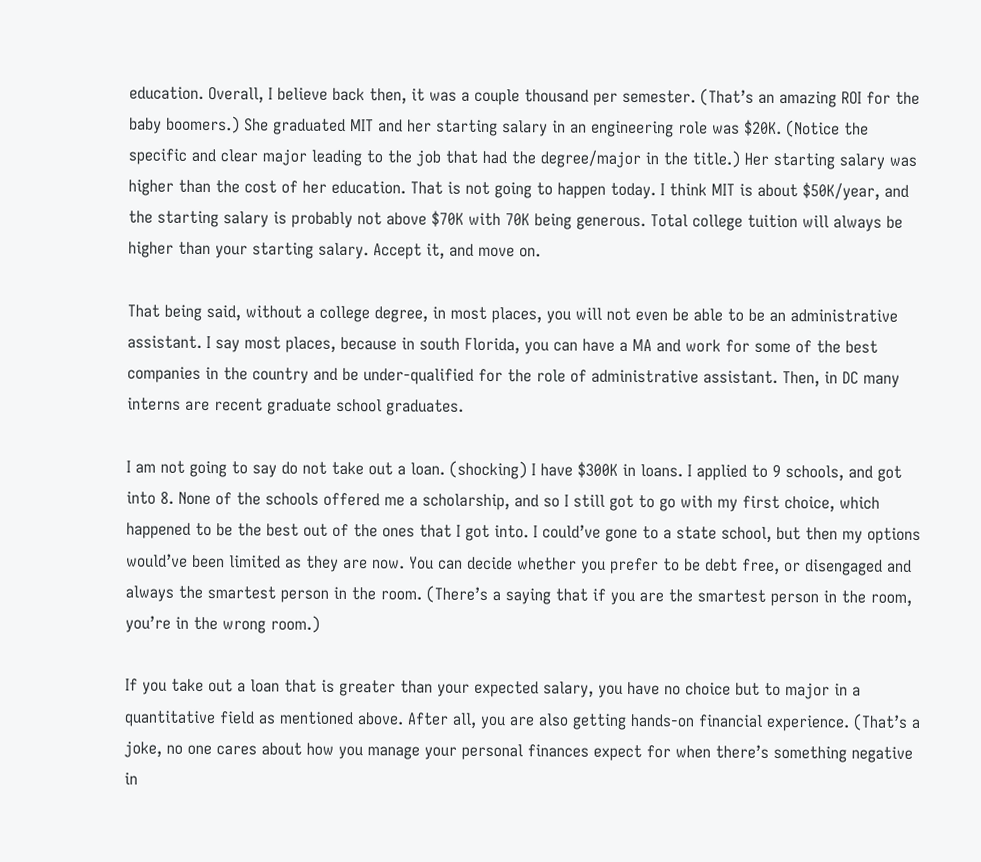education. Overall, I believe back then, it was a couple thousand per semester. (That’s an amazing ROI for the baby boomers.) She graduated MIT and her starting salary in an engineering role was $20K. (Notice the specific and clear major leading to the job that had the degree/major in the title.) Her starting salary was higher than the cost of her education. That is not going to happen today. I think MIT is about $50K/year, and the starting salary is probably not above $70K with 70K being generous. Total college tuition will always be higher than your starting salary. Accept it, and move on.

That being said, without a college degree, in most places, you will not even be able to be an administrative assistant. I say most places, because in south Florida, you can have a MA and work for some of the best companies in the country and be under-qualified for the role of administrative assistant. Then, in DC many interns are recent graduate school graduates.

I am not going to say do not take out a loan. (shocking) I have $300K in loans. I applied to 9 schools, and got into 8. None of the schools offered me a scholarship, and so I still got to go with my first choice, which happened to be the best out of the ones that I got into. I could’ve gone to a state school, but then my options would’ve been limited as they are now. You can decide whether you prefer to be debt free, or disengaged and always the smartest person in the room. (There’s a saying that if you are the smartest person in the room, you’re in the wrong room.)

If you take out a loan that is greater than your expected salary, you have no choice but to major in a quantitative field as mentioned above. After all, you are also getting hands-on financial experience. (That’s a joke, no one cares about how you manage your personal finances expect for when there’s something negative in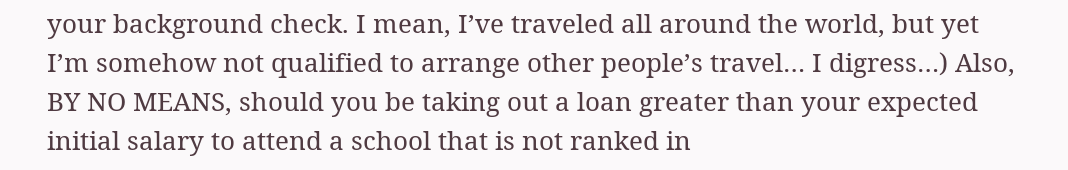your background check. I mean, I’ve traveled all around the world, but yet I’m somehow not qualified to arrange other people’s travel… I digress…) Also, BY NO MEANS, should you be taking out a loan greater than your expected initial salary to attend a school that is not ranked in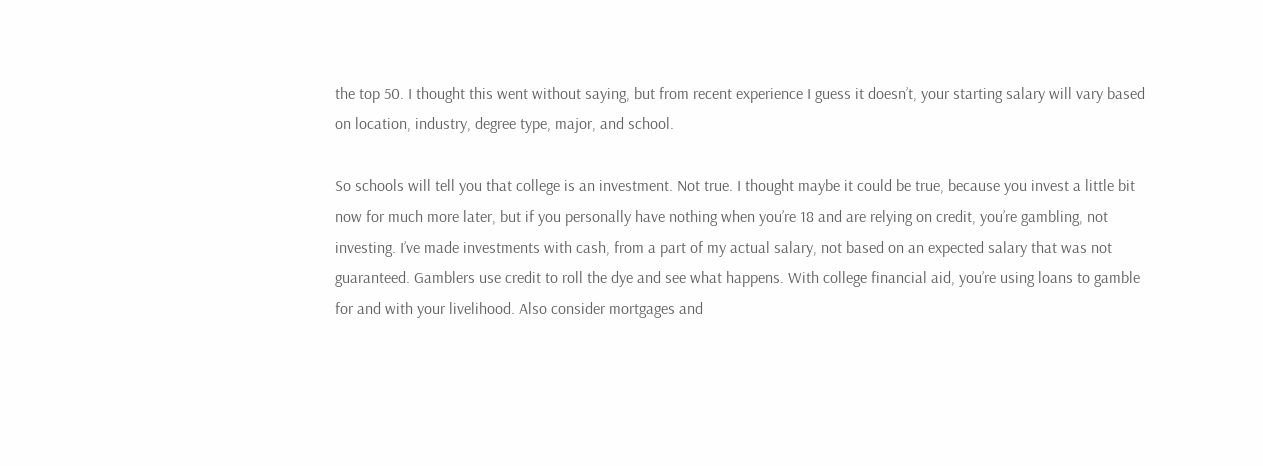the top 50. I thought this went without saying, but from recent experience I guess it doesn’t, your starting salary will vary based on location, industry, degree type, major, and school.

So schools will tell you that college is an investment. Not true. I thought maybe it could be true, because you invest a little bit now for much more later, but if you personally have nothing when you’re 18 and are relying on credit, you’re gambling, not investing. I’ve made investments with cash, from a part of my actual salary, not based on an expected salary that was not guaranteed. Gamblers use credit to roll the dye and see what happens. With college financial aid, you’re using loans to gamble for and with your livelihood. Also consider mortgages and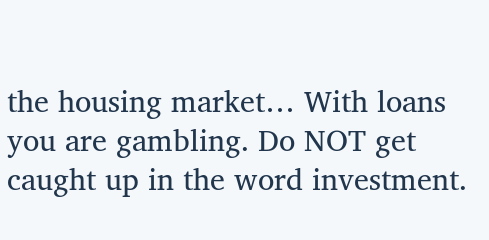the housing market… With loans you are gambling. Do NOT get caught up in the word investment.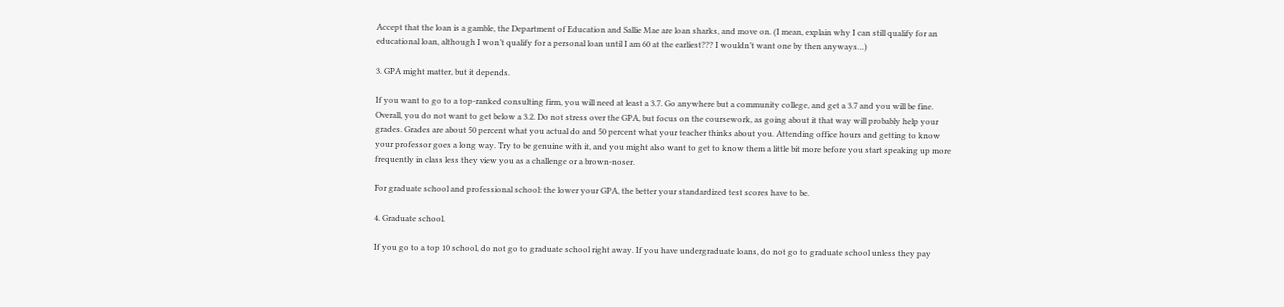Accept that the loan is a gamble, the Department of Education and Sallie Mae are loan sharks, and move on. (I mean, explain why I can still qualify for an educational loan, although I won’t qualify for a personal loan until I am 60 at the earliest??? I wouldn’t want one by then anyways…)

3. GPA might matter, but it depends.

If you want to go to a top-ranked consulting firm, you will need at least a 3.7. Go anywhere but a community college, and get a 3.7 and you will be fine. Overall, you do not want to get below a 3.2. Do not stress over the GPA, but focus on the coursework, as going about it that way will probably help your grades. Grades are about 50 percent what you actual do and 50 percent what your teacher thinks about you. Attending office hours and getting to know your professor goes a long way. Try to be genuine with it, and you might also want to get to know them a little bit more before you start speaking up more frequently in class less they view you as a challenge or a brown-noser.

For graduate school and professional school: the lower your GPA, the better your standardized test scores have to be.

4. Graduate school.

If you go to a top 10 school, do not go to graduate school right away. If you have undergraduate loans, do not go to graduate school unless they pay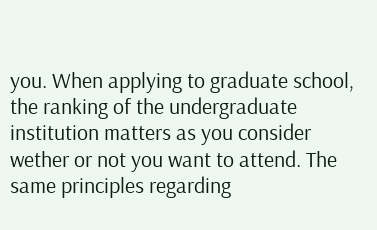you. When applying to graduate school, the ranking of the undergraduate institution matters as you consider wether or not you want to attend. The same principles regarding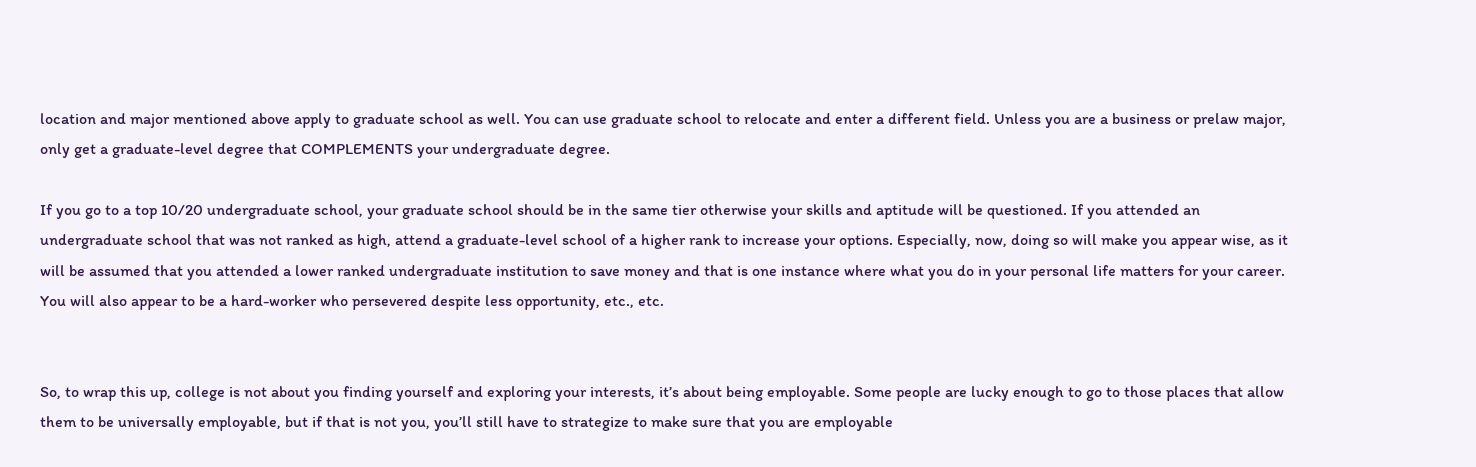location and major mentioned above apply to graduate school as well. You can use graduate school to relocate and enter a different field. Unless you are a business or prelaw major, only get a graduate-level degree that COMPLEMENTS your undergraduate degree.

If you go to a top 10/20 undergraduate school, your graduate school should be in the same tier otherwise your skills and aptitude will be questioned. If you attended an undergraduate school that was not ranked as high, attend a graduate-level school of a higher rank to increase your options. Especially, now, doing so will make you appear wise, as it will be assumed that you attended a lower ranked undergraduate institution to save money and that is one instance where what you do in your personal life matters for your career. You will also appear to be a hard-worker who persevered despite less opportunity, etc., etc.


So, to wrap this up, college is not about you finding yourself and exploring your interests, it’s about being employable. Some people are lucky enough to go to those places that allow them to be universally employable, but if that is not you, you’ll still have to strategize to make sure that you are employable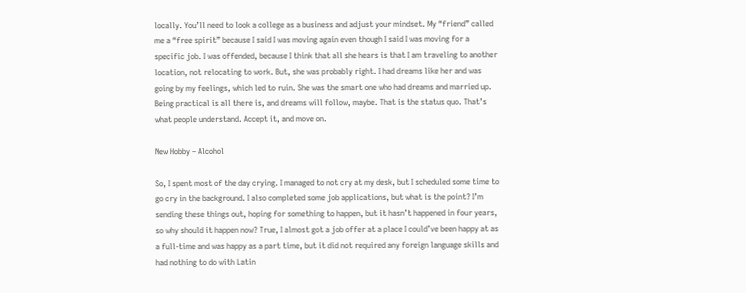locally. You’ll need to look a college as a business and adjust your mindset. My “friend” called me a “free spirit” because I said I was moving again even though I said I was moving for a specific job. I was offended, because I think that all she hears is that I am traveling to another location, not relocating to work. But, she was probably right. I had dreams like her and was going by my feelings, which led to ruin. She was the smart one who had dreams and married up. Being practical is all there is, and dreams will follow, maybe. That is the status quo. That’s what people understand. Accept it, and move on.

New Hobby – Alcohol

So, I spent most of the day crying. I managed to not cry at my desk, but I scheduled some time to go cry in the background. I also completed some job applications, but what is the point? I’m sending these things out, hoping for something to happen, but it hasn’t happened in four years, so why should it happen now? True, I almost got a job offer at a place I could’ve been happy at as a full-time and was happy as a part time, but it did not required any foreign language skills and had nothing to do with Latin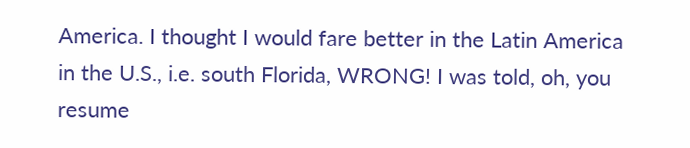America. I thought I would fare better in the Latin America in the U.S., i.e. south Florida, WRONG! I was told, oh, you resume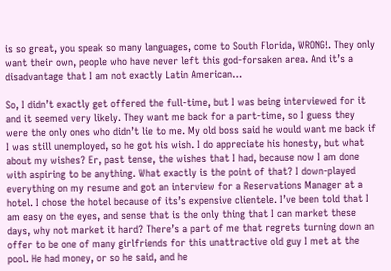is so great, you speak so many languages, come to South Florida, WRONG!. They only want their own, people who have never left this god-forsaken area. And it’s a disadvantage that I am not exactly Latin American…

So, I didn’t exactly get offered the full-time, but I was being interviewed for it and it seemed very likely. They want me back for a part-time, so I guess they were the only ones who didn’t lie to me. My old boss said he would want me back if I was still unemployed, so he got his wish. I do appreciate his honesty, but what about my wishes? Er, past tense, the wishes that I had, because now I am done with aspiring to be anything. What exactly is the point of that? I down-played everything on my resume and got an interview for a Reservations Manager at a hotel. I chose the hotel because of its’s expensive clientele. I’ve been told that I am easy on the eyes, and sense that is the only thing that I can market these days, why not market it hard? There’s a part of me that regrets turning down an offer to be one of many girlfriends for this unattractive old guy I met at the pool. He had money, or so he said, and he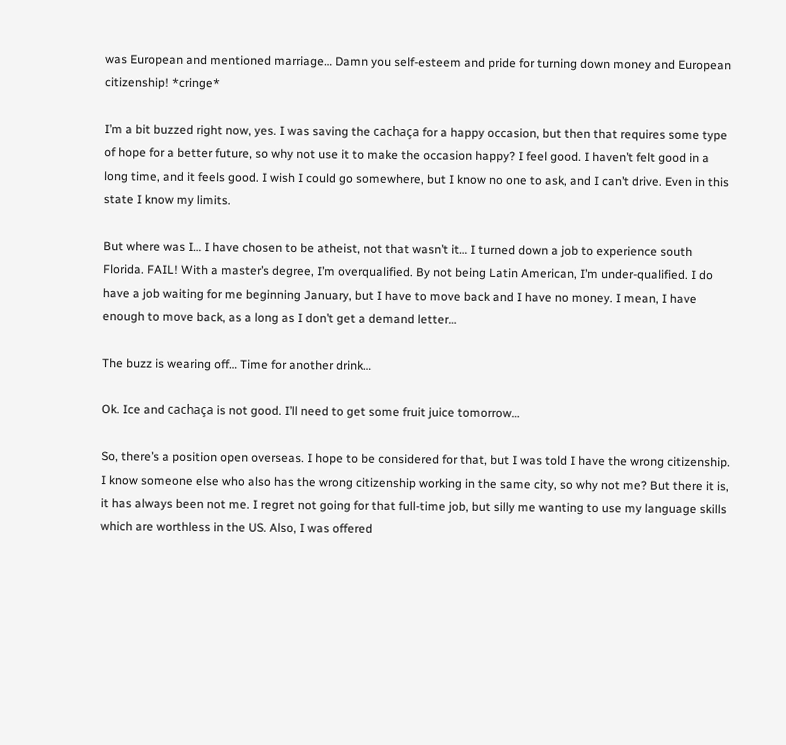was European and mentioned marriage… Damn you self-esteem and pride for turning down money and European citizenship! *cringe*

I’m a bit buzzed right now, yes. I was saving the cachaça for a happy occasion, but then that requires some type of hope for a better future, so why not use it to make the occasion happy? I feel good. I haven’t felt good in a long time, and it feels good. I wish I could go somewhere, but I know no one to ask, and I can’t drive. Even in this state I know my limits.

But where was I… I have chosen to be atheist, not that wasn’t it… I turned down a job to experience south Florida. FAIL! With a master’s degree, I’m overqualified. By not being Latin American, I’m under-qualified. I do have a job waiting for me beginning January, but I have to move back and I have no money. I mean, I have enough to move back, as a long as I don’t get a demand letter…

The buzz is wearing off… Time for another drink…

Ok. Ice and cachaça is not good. I’ll need to get some fruit juice tomorrow…

So, there’s a position open overseas. I hope to be considered for that, but I was told I have the wrong citizenship. I know someone else who also has the wrong citizenship working in the same city, so why not me? But there it is, it has always been not me. I regret not going for that full-time job, but silly me wanting to use my language skills which are worthless in the US. Also, I was offered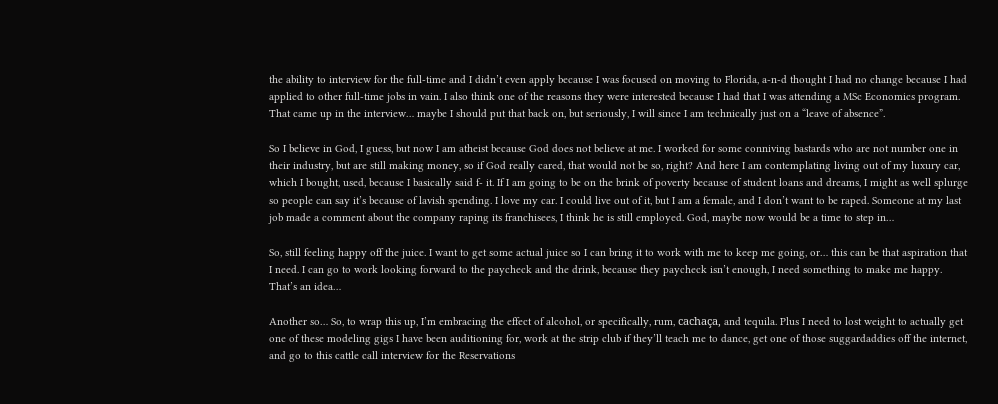the ability to interview for the full-time and I didn’t even apply because I was focused on moving to Florida, a-n-d thought I had no change because I had applied to other full-time jobs in vain. I also think one of the reasons they were interested because I had that I was attending a MSc Economics program. That came up in the interview… maybe I should put that back on, but seriously, I will since I am technically just on a “leave of absence”.

So I believe in God, I guess, but now I am atheist because God does not believe at me. I worked for some conniving bastards who are not number one in their industry, but are still making money, so if God really cared, that would not be so, right? And here I am contemplating living out of my luxury car, which I bought, used, because I basically said f- it. If I am going to be on the brink of poverty because of student loans and dreams, I might as well splurge so people can say it’s because of lavish spending. I love my car. I could live out of it, but I am a female, and I don’t want to be raped. Someone at my last job made a comment about the company raping its franchisees, I think he is still employed. God, maybe now would be a time to step in…

So, still feeling happy off the juice. I want to get some actual juice so I can bring it to work with me to keep me going, or… this can be that aspiration that I need. I can go to work looking forward to the paycheck and the drink, because they paycheck isn’t enough, I need something to make me happy. That’s an idea…

Another so… So, to wrap this up, I’m embracing the effect of alcohol, or specifically, rum, cachaça, and tequila. Plus I need to lost weight to actually get one of these modeling gigs I have been auditioning for, work at the strip club if they’ll teach me to dance, get one of those suggardaddies off the internet, and go to this cattle call interview for the Reservations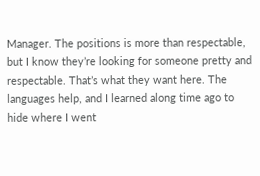Manager. The positions is more than respectable, but I know they’re looking for someone pretty and respectable. That’s what they want here. The languages help, and I learned along time ago to hide where I went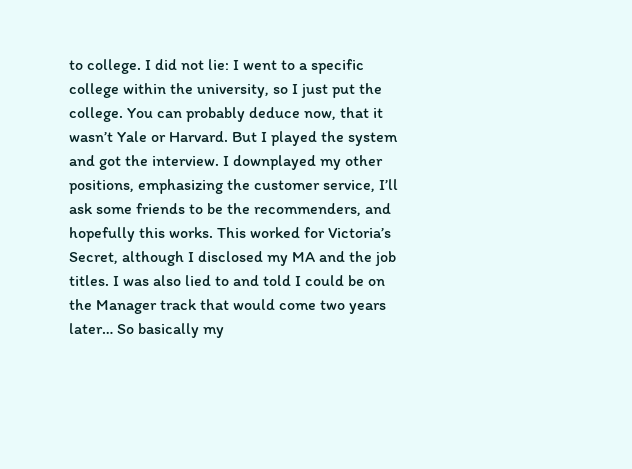to college. I did not lie: I went to a specific college within the university, so I just put the college. You can probably deduce now, that it wasn’t Yale or Harvard. But I played the system and got the interview. I downplayed my other positions, emphasizing the customer service, I’ll ask some friends to be the recommenders, and hopefully this works. This worked for Victoria’s Secret, although I disclosed my MA and the job titles. I was also lied to and told I could be on the Manager track that would come two years later… So basically my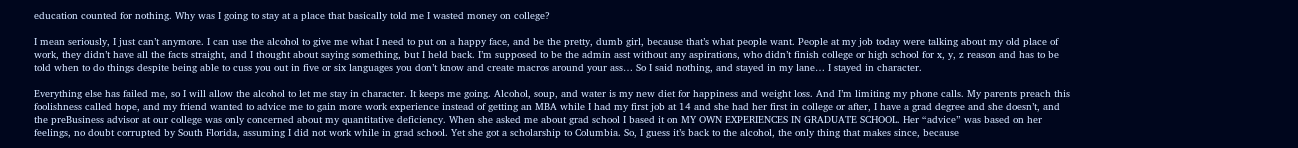education counted for nothing. Why was I going to stay at a place that basically told me I wasted money on college?

I mean seriously, I just can’t anymore. I can use the alcohol to give me what I need to put on a happy face, and be the pretty, dumb girl, because that’s what people want. People at my job today were talking about my old place of work, they didn’t have all the facts straight, and I thought about saying something, but I held back. I’m supposed to be the admin asst without any aspirations, who didn’t finish college or high school for x, y, z reason and has to be told when to do things despite being able to cuss you out in five or six languages you don’t know and create macros around your ass… So I said nothing, and stayed in my lane… I stayed in character.

Everything else has failed me, so I will allow the alcohol to let me stay in character. It keeps me going. Alcohol, soup, and water is my new diet for happiness and weight loss. And I’m limiting my phone calls. My parents preach this foolishness called hope, and my friend wanted to advice me to gain more work experience instead of getting an MBA while I had my first job at 14 and she had her first in college or after, I have a grad degree and she doesn’t, and the preBusiness advisor at our college was only concerned about my quantitative deficiency. When she asked me about grad school I based it on MY OWN EXPERIENCES IN GRADUATE SCHOOL. Her “advice” was based on her feelings, no doubt corrupted by South Florida, assuming I did not work while in grad school. Yet she got a scholarship to Columbia. So, I guess it’s back to the alcohol, the only thing that makes since, because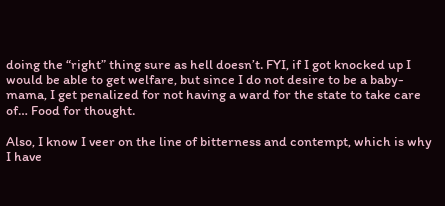doing the “right” thing sure as hell doesn’t. FYI, if I got knocked up I would be able to get welfare, but since I do not desire to be a baby-mama, I get penalized for not having a ward for the state to take care of… Food for thought.

Also, I know I veer on the line of bitterness and contempt, which is why I have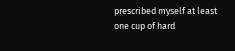prescribed myself at least one cup of hard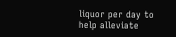liquor per day to help alleviate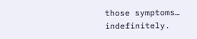those symptoms… indefinitely.